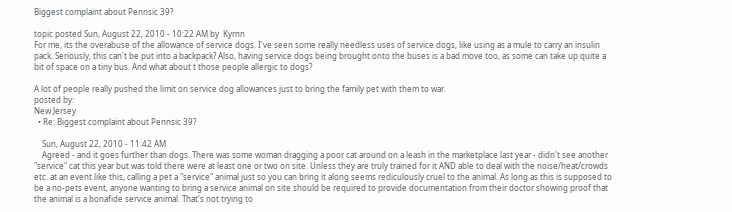Biggest complaint about Pennsic 39?

topic posted Sun, August 22, 2010 - 10:22 AM by  Kyrnn
For me, its the overabuse of the allowance of service dogs. I've seen some really needless uses of service dogs, like using as a mule to carry an insulin pack. Seriously, this can't be put into a backpack? Also, having service dogs being brought onto the buses is a bad move too, as some can take up quite a bit of space on a tiny bus. And what about t those people allergic to dogs?

A lot of people really pushed the limit on service dog allowances just to bring the family pet with them to war.
posted by:
New Jersey
  • Re: Biggest complaint about Pennsic 39?

    Sun, August 22, 2010 - 11:42 AM
    Agreed - and it goes further than dogs. There was some woman dragging a poor cat around on a leash in the marketplace last year - didn't see another "service" cat this year but was told there were at least one or two on site. Unless they are truly trained for it AND able to deal with the noise/heat/crowds etc. at an event like this, calling a pet a "service" animal just so you can bring it along seems rediculously cruel to the animal. As long as this is supposed to be a no-pets event, anyone wanting to bring a service animal on site should be required to provide documentation from their doctor showing proof that the animal is a bonafide service animal. That's not trying to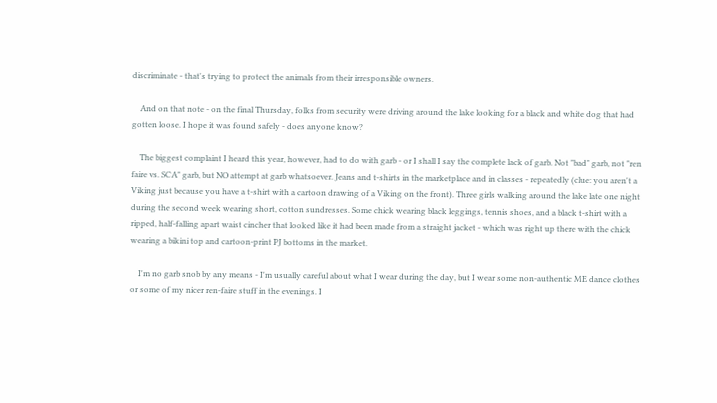discriminate - that's trying to protect the animals from their irresponsible owners.

    And on that note - on the final Thursday, folks from security were driving around the lake looking for a black and white dog that had gotten loose. I hope it was found safely - does anyone know?

    The biggest complaint I heard this year, however, had to do with garb - or I shall I say the complete lack of garb. Not "bad" garb, not "ren faire vs. SCA" garb, but NO attempt at garb whatsoever. Jeans and t-shirts in the marketplace and in classes - repeatedly (clue: you aren't a Viking just because you have a t-shirt with a cartoon drawing of a Viking on the front). Three girls walking around the lake late one night during the second week wearing short, cotton sundresses. Some chick wearing black leggings, tennis shoes, and a black t-shirt with a ripped, half-falling apart waist cincher that looked like it had been made from a straight jacket - which was right up there with the chick wearing a bikini top and cartoon-print PJ bottoms in the market.

    I'm no garb snob by any means - I'm usually careful about what I wear during the day, but I wear some non-authentic ME dance clothes or some of my nicer ren-faire stuff in the evenings. I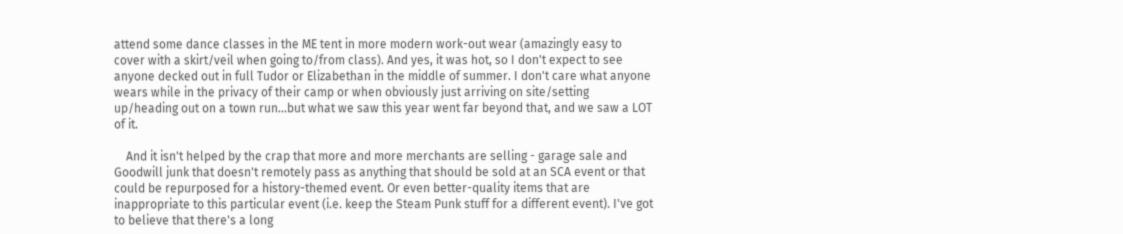attend some dance classes in the ME tent in more modern work-out wear (amazingly easy to cover with a skirt/veil when going to/from class). And yes, it was hot, so I don't expect to see anyone decked out in full Tudor or Elizabethan in the middle of summer. I don't care what anyone wears while in the privacy of their camp or when obviously just arriving on site/setting up/heading out on a town run...but what we saw this year went far beyond that, and we saw a LOT of it.

    And it isn't helped by the crap that more and more merchants are selling - garage sale and Goodwill junk that doesn't remotely pass as anything that should be sold at an SCA event or that could be repurposed for a history-themed event. Or even better-quality items that are inappropriate to this particular event (i.e. keep the Steam Punk stuff for a different event). I've got to believe that there's a long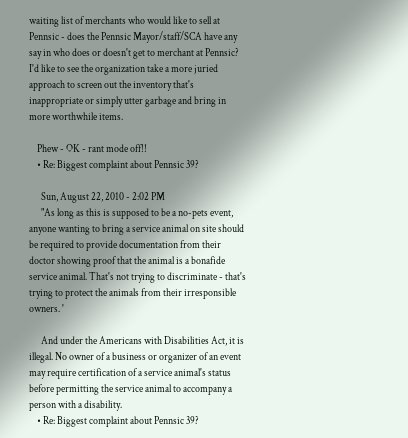waiting list of merchants who would like to sell at Pennsic - does the Pennsic Mayor/staff/SCA have any say in who does or doesn't get to merchant at Pennsic? I'd like to see the organization take a more juried approach to screen out the inventory that's inappropriate or simply utter garbage and bring in more worthwhile items.

    Phew - OK - rant mode off!!
    • Re: Biggest complaint about Pennsic 39?

      Sun, August 22, 2010 - 2:02 PM
      "As long as this is supposed to be a no-pets event, anyone wanting to bring a service animal on site should be required to provide documentation from their doctor showing proof that the animal is a bonafide service animal. That's not trying to discriminate - that's trying to protect the animals from their irresponsible owners. '

      And under the Americans with Disabilities Act, it is illegal. No owner of a business or organizer of an event may require certification of a service animal's status before permitting the service animal to accompany a person with a disability.
    • Re: Biggest complaint about Pennsic 39?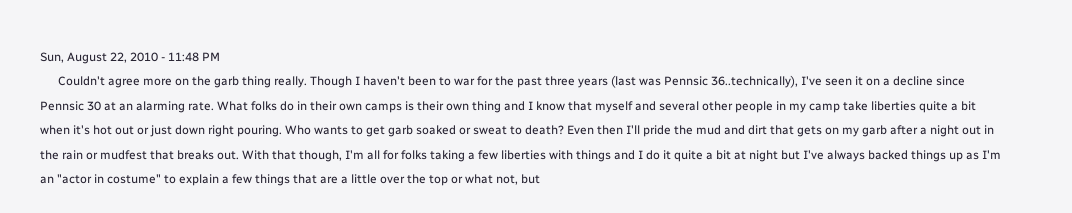Sun, August 22, 2010 - 11:48 PM
      Couldn't agree more on the garb thing really. Though I haven't been to war for the past three years (last was Pennsic 36..technically), I've seen it on a decline since Pennsic 30 at an alarming rate. What folks do in their own camps is their own thing and I know that myself and several other people in my camp take liberties quite a bit when it's hot out or just down right pouring. Who wants to get garb soaked or sweat to death? Even then I'll pride the mud and dirt that gets on my garb after a night out in the rain or mudfest that breaks out. With that though, I'm all for folks taking a few liberties with things and I do it quite a bit at night but I've always backed things up as I'm an "actor in costume" to explain a few things that are a little over the top or what not, but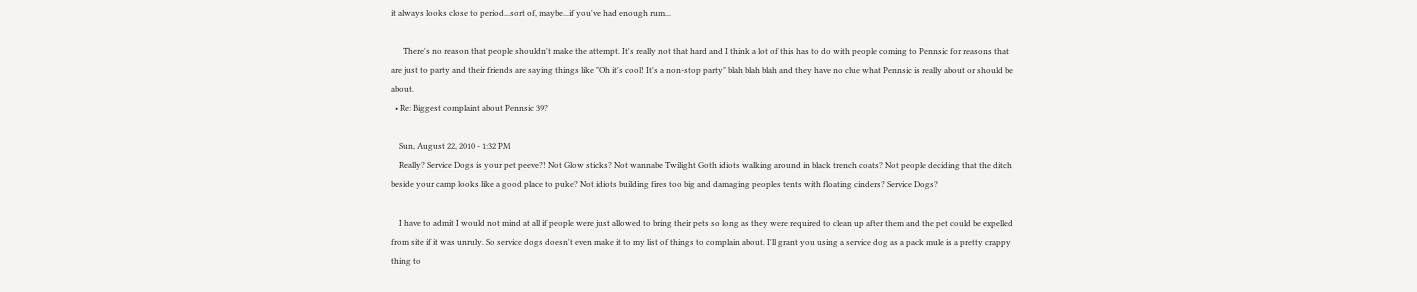it always looks close to period...sort of, maybe...if you've had enough rum...

      There's no reason that people shouldn't make the attempt. It's really not that hard and I think a lot of this has to do with people coming to Pennsic for reasons that are just to party and their friends are saying things like "Oh it's cool! It's a non-stop party" blah blah blah and they have no clue what Pennsic is really about or should be about.
  • Re: Biggest complaint about Pennsic 39?

    Sun, August 22, 2010 - 1:32 PM
    Really? Service Dogs is your pet peeve?! Not Glow sticks? Not wannabe Twilight Goth idiots walking around in black trench coats? Not people deciding that the ditch beside your camp looks like a good place to puke? Not idiots building fires too big and damaging peoples tents with floating cinders? Service Dogs?

    I have to admit I would not mind at all if people were just allowed to bring their pets so long as they were required to clean up after them and the pet could be expelled from site if it was unruly. So service dogs doesn't even make it to my list of things to complain about. I'll grant you using a service dog as a pack mule is a pretty crappy thing to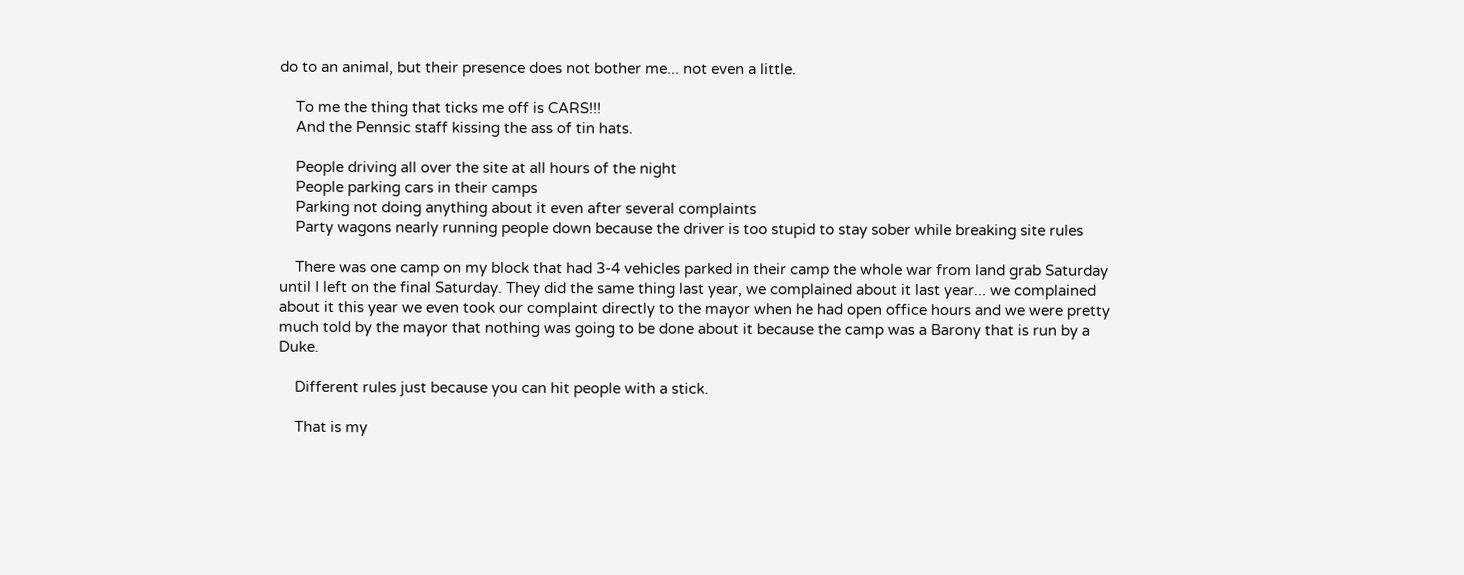do to an animal, but their presence does not bother me... not even a little.

    To me the thing that ticks me off is CARS!!!
    And the Pennsic staff kissing the ass of tin hats.

    People driving all over the site at all hours of the night
    People parking cars in their camps
    Parking not doing anything about it even after several complaints
    Party wagons nearly running people down because the driver is too stupid to stay sober while breaking site rules

    There was one camp on my block that had 3-4 vehicles parked in their camp the whole war from land grab Saturday until I left on the final Saturday. They did the same thing last year, we complained about it last year... we complained about it this year we even took our complaint directly to the mayor when he had open office hours and we were pretty much told by the mayor that nothing was going to be done about it because the camp was a Barony that is run by a Duke.

    Different rules just because you can hit people with a stick.

    That is my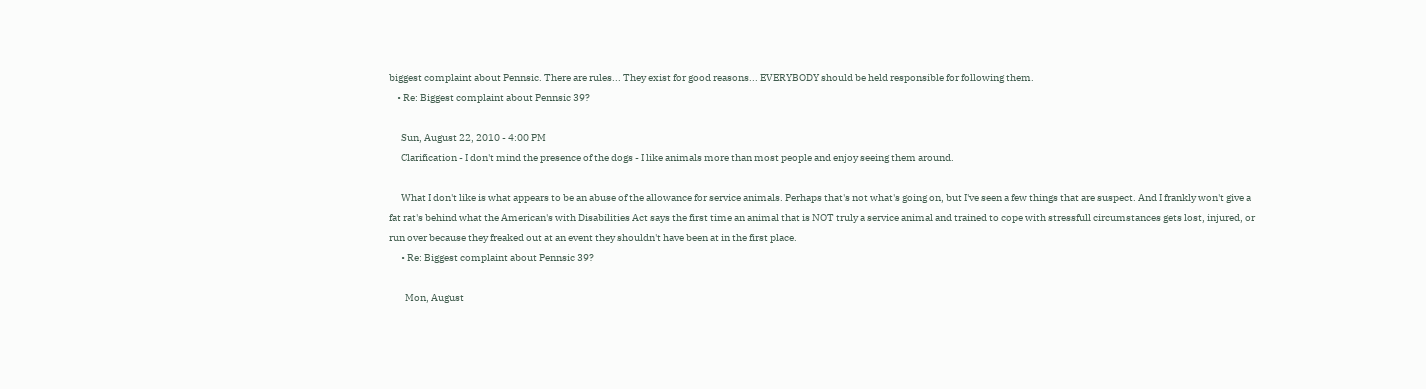biggest complaint about Pennsic. There are rules... They exist for good reasons... EVERYBODY should be held responsible for following them.
    • Re: Biggest complaint about Pennsic 39?

      Sun, August 22, 2010 - 4:00 PM
      Clarification - I don't mind the presence of the dogs - I like animals more than most people and enjoy seeing them around.

      What I don't like is what appears to be an abuse of the allowance for service animals. Perhaps that's not what's going on, but I've seen a few things that are suspect. And I frankly won't give a fat rat's behind what the American's with Disabilities Act says the first time an animal that is NOT truly a service animal and trained to cope with stressfull circumstances gets lost, injured, or run over because they freaked out at an event they shouldn't have been at in the first place.
      • Re: Biggest complaint about Pennsic 39?

        Mon, August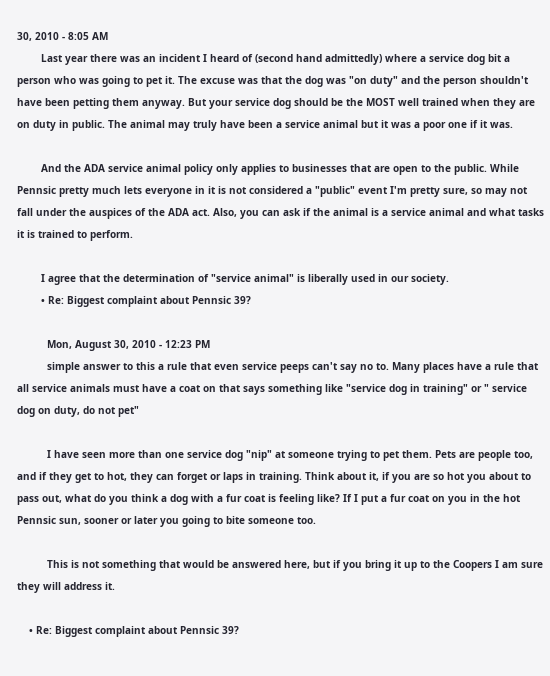30, 2010 - 8:05 AM
        Last year there was an incident I heard of (second hand admittedly) where a service dog bit a person who was going to pet it. The excuse was that the dog was "on duty" and the person shouldn't have been petting them anyway. But your service dog should be the MOST well trained when they are on duty in public. The animal may truly have been a service animal but it was a poor one if it was.

        And the ADA service animal policy only applies to businesses that are open to the public. While Pennsic pretty much lets everyone in it is not considered a "public" event I'm pretty sure, so may not fall under the auspices of the ADA act. Also, you can ask if the animal is a service animal and what tasks it is trained to perform.

        I agree that the determination of "service animal" is liberally used in our society.
        • Re: Biggest complaint about Pennsic 39?

          Mon, August 30, 2010 - 12:23 PM
          simple answer to this a rule that even service peeps can't say no to. Many places have a rule that all service animals must have a coat on that says something like "service dog in training" or " service dog on duty, do not pet"

          I have seen more than one service dog "nip" at someone trying to pet them. Pets are people too, and if they get to hot, they can forget or laps in training. Think about it, if you are so hot you about to pass out, what do you think a dog with a fur coat is feeling like? If I put a fur coat on you in the hot Pennsic sun, sooner or later you going to bite someone too.

          This is not something that would be answered here, but if you bring it up to the Coopers I am sure they will address it.

    • Re: Biggest complaint about Pennsic 39?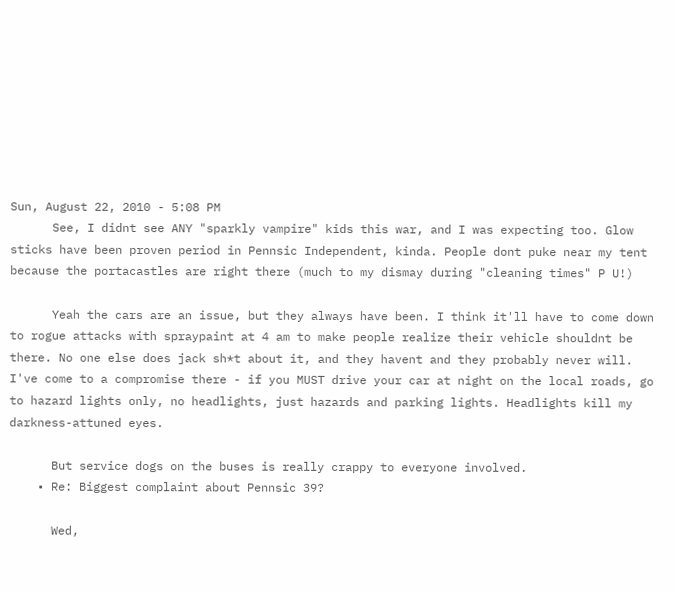Sun, August 22, 2010 - 5:08 PM
      See, I didnt see ANY "sparkly vampire" kids this war, and I was expecting too. Glow sticks have been proven period in Pennsic Independent, kinda. People dont puke near my tent because the portacastles are right there (much to my dismay during "cleaning times" P U!)

      Yeah the cars are an issue, but they always have been. I think it'll have to come down to rogue attacks with spraypaint at 4 am to make people realize their vehicle shouldnt be there. No one else does jack sh*t about it, and they havent and they probably never will. I've come to a compromise there - if you MUST drive your car at night on the local roads, go to hazard lights only, no headlights, just hazards and parking lights. Headlights kill my darkness-attuned eyes.

      But service dogs on the buses is really crappy to everyone involved.
    • Re: Biggest complaint about Pennsic 39?

      Wed,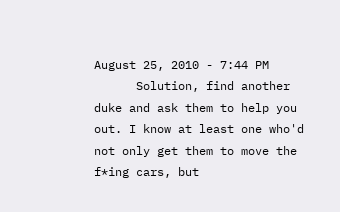August 25, 2010 - 7:44 PM
      Solution, find another duke and ask them to help you out. I know at least one who'd not only get them to move the f*ing cars, but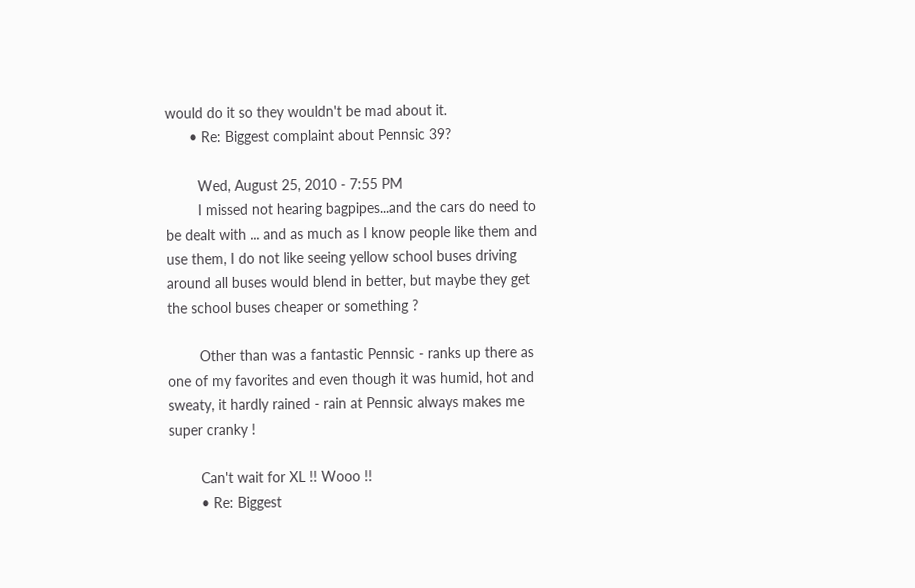would do it so they wouldn't be mad about it.
      • Re: Biggest complaint about Pennsic 39?

        Wed, August 25, 2010 - 7:55 PM
        I missed not hearing bagpipes...and the cars do need to be dealt with ... and as much as I know people like them and use them, I do not like seeing yellow school buses driving around all buses would blend in better, but maybe they get the school buses cheaper or something ?

        Other than was a fantastic Pennsic - ranks up there as one of my favorites and even though it was humid, hot and sweaty, it hardly rained - rain at Pennsic always makes me super cranky !

        Can't wait for XL !! Wooo !!
        • Re: Biggest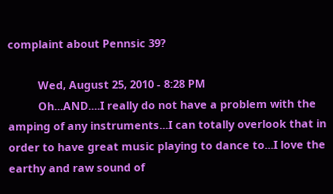complaint about Pennsic 39?

          Wed, August 25, 2010 - 8:28 PM
          Oh...AND....I really do not have a problem with the amping of any instruments...I can totally overlook that in order to have great music playing to dance to...I love the earthy and raw sound of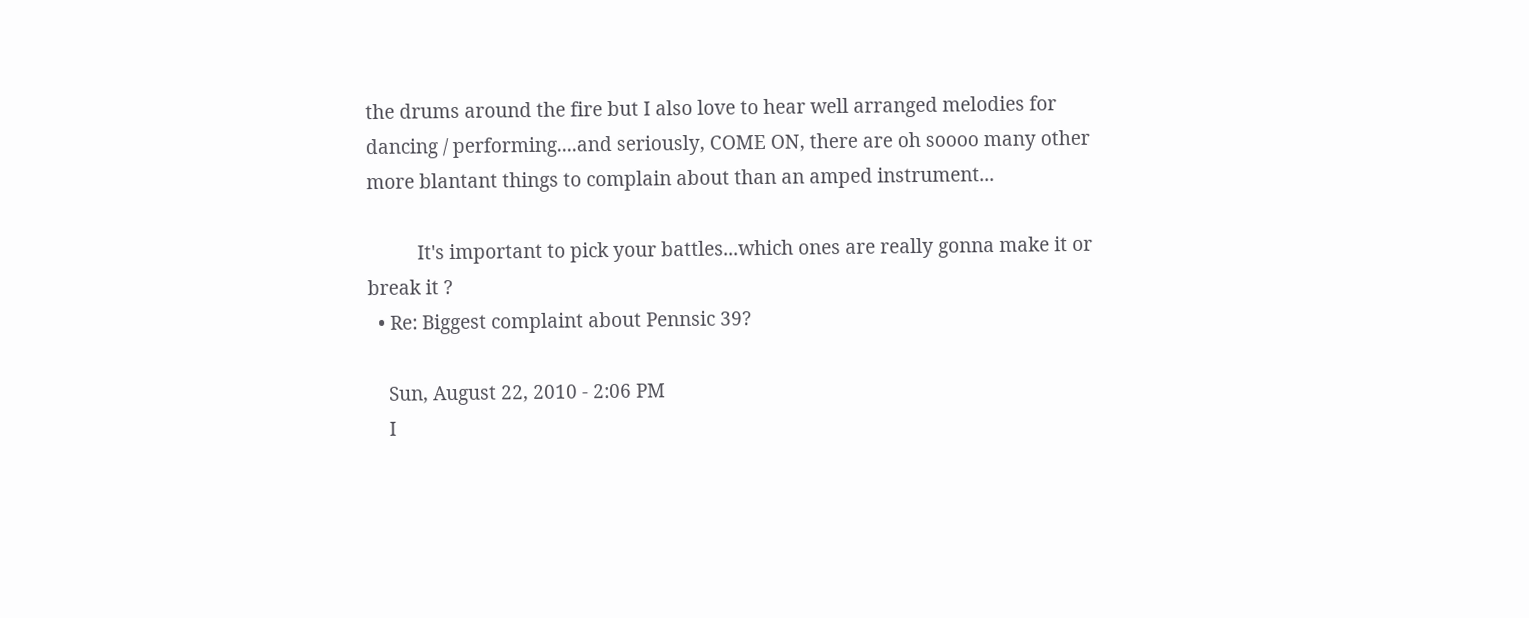the drums around the fire but I also love to hear well arranged melodies for dancing / performing....and seriously, COME ON, there are oh soooo many other more blantant things to complain about than an amped instrument...

          It's important to pick your battles...which ones are really gonna make it or break it ?
  • Re: Biggest complaint about Pennsic 39?

    Sun, August 22, 2010 - 2:06 PM
    I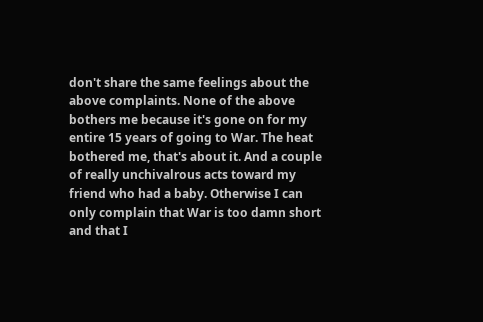don't share the same feelings about the above complaints. None of the above bothers me because it's gone on for my entire 15 years of going to War. The heat bothered me, that's about it. And a couple of really unchivalrous acts toward my friend who had a baby. Otherwise I can only complain that War is too damn short and that I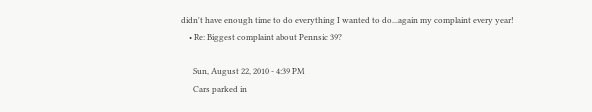didn't have enough time to do everything I wanted to do...again my complaint every year!
    • Re: Biggest complaint about Pennsic 39?

      Sun, August 22, 2010 - 4:39 PM
      Cars parked in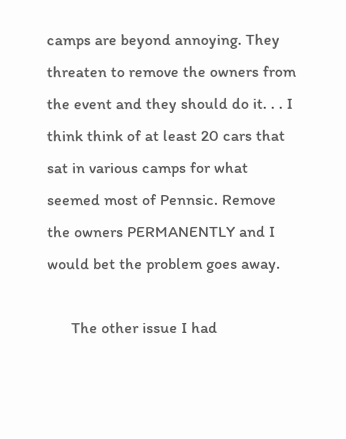camps are beyond annoying. They threaten to remove the owners from the event and they should do it. . . I think think of at least 20 cars that sat in various camps for what seemed most of Pennsic. Remove the owners PERMANENTLY and I would bet the problem goes away.

      The other issue I had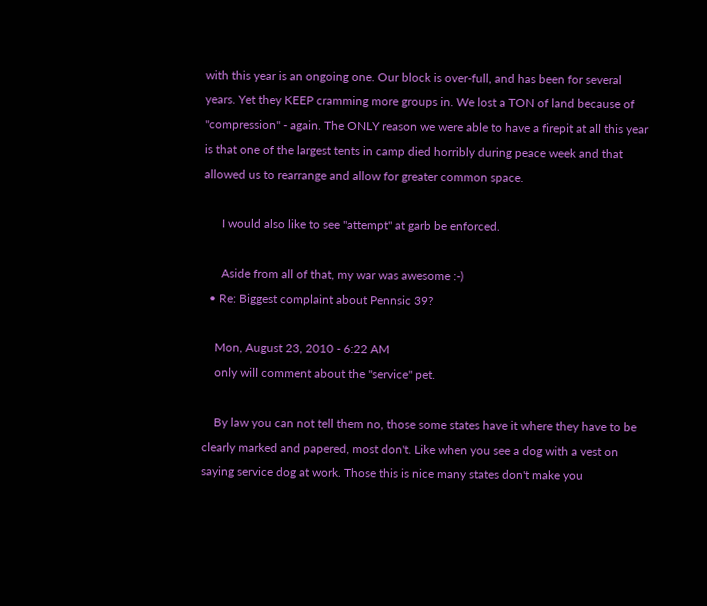with this year is an ongoing one. Our block is over-full, and has been for several years. Yet they KEEP cramming more groups in. We lost a TON of land because of "compression" - again. The ONLY reason we were able to have a firepit at all this year is that one of the largest tents in camp died horribly during peace week and that allowed us to rearrange and allow for greater common space.

      I would also like to see "attempt" at garb be enforced.

      Aside from all of that, my war was awesome :-)
  • Re: Biggest complaint about Pennsic 39?

    Mon, August 23, 2010 - 6:22 AM
    only will comment about the "service" pet.

    By law you can not tell them no, those some states have it where they have to be clearly marked and papered, most don't. Like when you see a dog with a vest on saying service dog at work. Those this is nice many states don't make you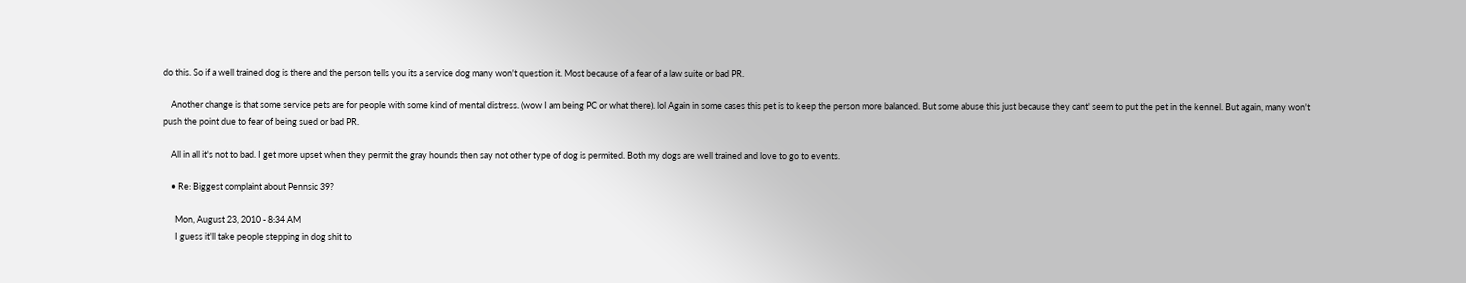do this. So if a well trained dog is there and the person tells you its a service dog many won't question it. Most because of a fear of a law suite or bad PR.

    Another change is that some service pets are for people with some kind of mental distress. (wow I am being PC or what there). lol Again in some cases this pet is to keep the person more balanced. But some abuse this just because they cant' seem to put the pet in the kennel. But again, many won't push the point due to fear of being sued or bad PR.

    All in all it's not to bad. I get more upset when they permit the gray hounds then say not other type of dog is permited. Both my dogs are well trained and love to go to events.

    • Re: Biggest complaint about Pennsic 39?

      Mon, August 23, 2010 - 8:34 AM
      I guess it'll take people stepping in dog shit to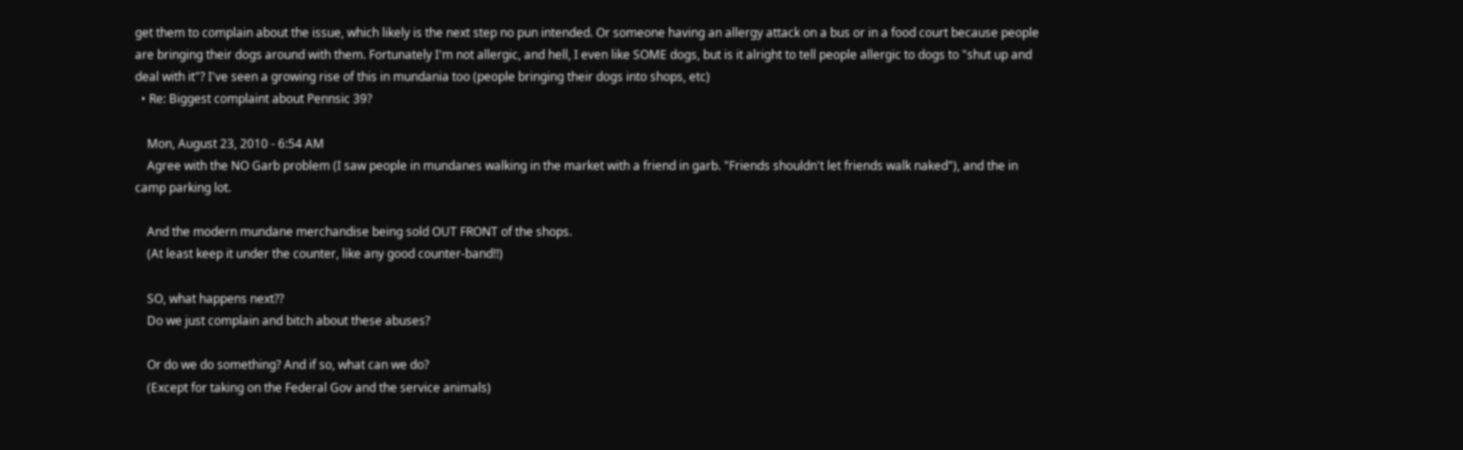get them to complain about the issue, which likely is the next step no pun intended. Or someone having an allergy attack on a bus or in a food court because people are bringing their dogs around with them. Fortunately I'm not allergic, and hell, I even like SOME dogs, but is it alright to tell people allergic to dogs to "shut up and deal with it"? I've seen a growing rise of this in mundania too (people bringing their dogs into shops, etc)
  • Re: Biggest complaint about Pennsic 39?

    Mon, August 23, 2010 - 6:54 AM
    Agree with the NO Garb problem (I saw people in mundanes walking in the market with a friend in garb. "Friends shouldn't let friends walk naked"), and the in camp parking lot.

    And the modern mundane merchandise being sold OUT FRONT of the shops.
    (At least keep it under the counter, like any good counter-band!!)

    SO, what happens next??
    Do we just complain and bitch about these abuses?

    Or do we do something? And if so, what can we do?
    (Except for taking on the Federal Gov and the service animals)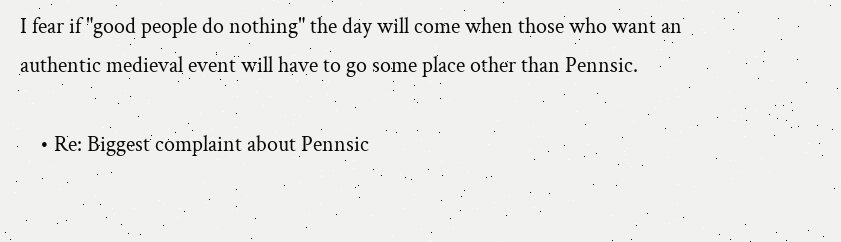I fear if "good people do nothing" the day will come when those who want an authentic medieval event will have to go some place other than Pennsic.

    • Re: Biggest complaint about Pennsic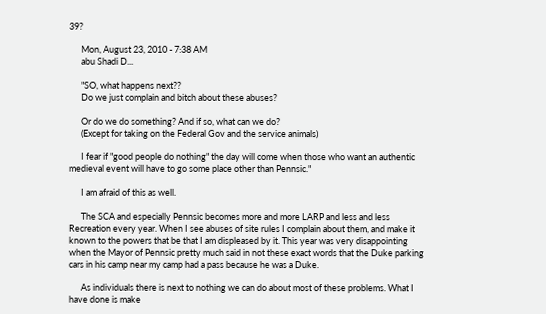39?

      Mon, August 23, 2010 - 7:38 AM
      abu Shadi D...

      "SO, what happens next??
      Do we just complain and bitch about these abuses?

      Or do we do something? And if so, what can we do?
      (Except for taking on the Federal Gov and the service animals)

      I fear if "good people do nothing" the day will come when those who want an authentic medieval event will have to go some place other than Pennsic."

      I am afraid of this as well.

      The SCA and especially Pennsic becomes more and more LARP and less and less Recreation every year. When I see abuses of site rules I complain about them, and make it known to the powers that be that I am displeased by it. This year was very disappointing when the Mayor of Pennsic pretty much said in not these exact words that the Duke parking cars in his camp near my camp had a pass because he was a Duke.

      As individuals there is next to nothing we can do about most of these problems. What I have done is make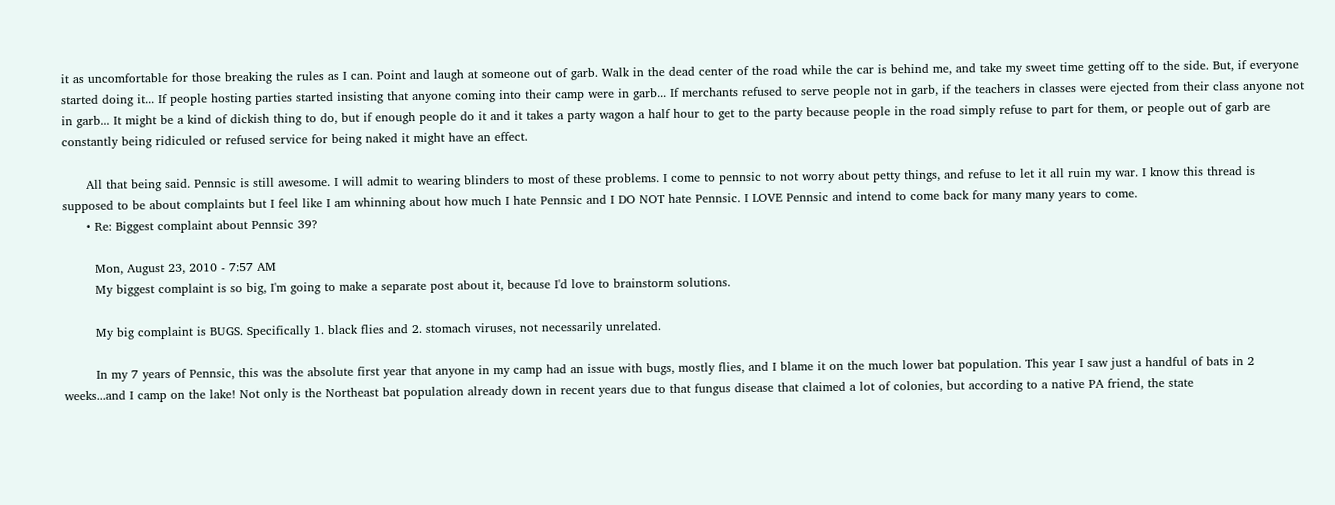it as uncomfortable for those breaking the rules as I can. Point and laugh at someone out of garb. Walk in the dead center of the road while the car is behind me, and take my sweet time getting off to the side. But, if everyone started doing it... If people hosting parties started insisting that anyone coming into their camp were in garb... If merchants refused to serve people not in garb, if the teachers in classes were ejected from their class anyone not in garb... It might be a kind of dickish thing to do, but if enough people do it and it takes a party wagon a half hour to get to the party because people in the road simply refuse to part for them, or people out of garb are constantly being ridiculed or refused service for being naked it might have an effect.

      All that being said. Pennsic is still awesome. I will admit to wearing blinders to most of these problems. I come to pennsic to not worry about petty things, and refuse to let it all ruin my war. I know this thread is supposed to be about complaints but I feel like I am whinning about how much I hate Pennsic and I DO NOT hate Pennsic. I LOVE Pennsic and intend to come back for many many years to come.
      • Re: Biggest complaint about Pennsic 39?

        Mon, August 23, 2010 - 7:57 AM
        My biggest complaint is so big, I'm going to make a separate post about it, because I'd love to brainstorm solutions.

        My big complaint is BUGS. Specifically 1. black flies and 2. stomach viruses, not necessarily unrelated.

        In my 7 years of Pennsic, this was the absolute first year that anyone in my camp had an issue with bugs, mostly flies, and I blame it on the much lower bat population. This year I saw just a handful of bats in 2 weeks...and I camp on the lake! Not only is the Northeast bat population already down in recent years due to that fungus disease that claimed a lot of colonies, but according to a native PA friend, the state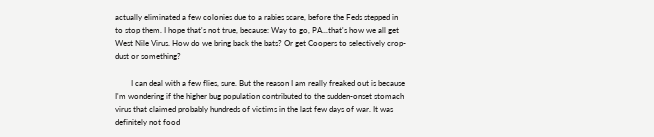actually eliminated a few colonies due to a rabies scare, before the Feds stepped in to stop them. I hope that's not true, because: Way to go, PA...that's how we all get West Nile Virus. How do we bring back the bats? Or get Coopers to selectively crop-dust or something?

        I can deal with a few flies, sure. But the reason I am really freaked out is because I'm wondering if the higher bug population contributed to the sudden-onset stomach virus that claimed probably hundreds of victims in the last few days of war. It was definitely not food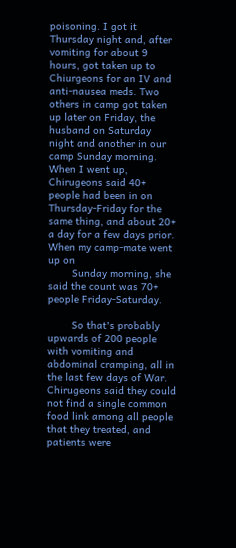poisoning. I got it Thursday night and, after vomiting for about 9 hours, got taken up to Chiurgeons for an IV and anti-nausea meds. Two others in camp got taken up later on Friday, the husband on Saturday night and another in our camp Sunday morning. When I went up, Chirugeons said 40+ people had been in on Thursday-Friday for the same thing, and about 20+ a day for a few days prior. When my camp-mate went up on
        Sunday morning, she said the count was 70+ people Friday-Saturday.

        So that's probably upwards of 200 people with vomiting and abdominal cramping, all in the last few days of War. Chirugeons said they could not find a single common food link among all people that they treated, and patients were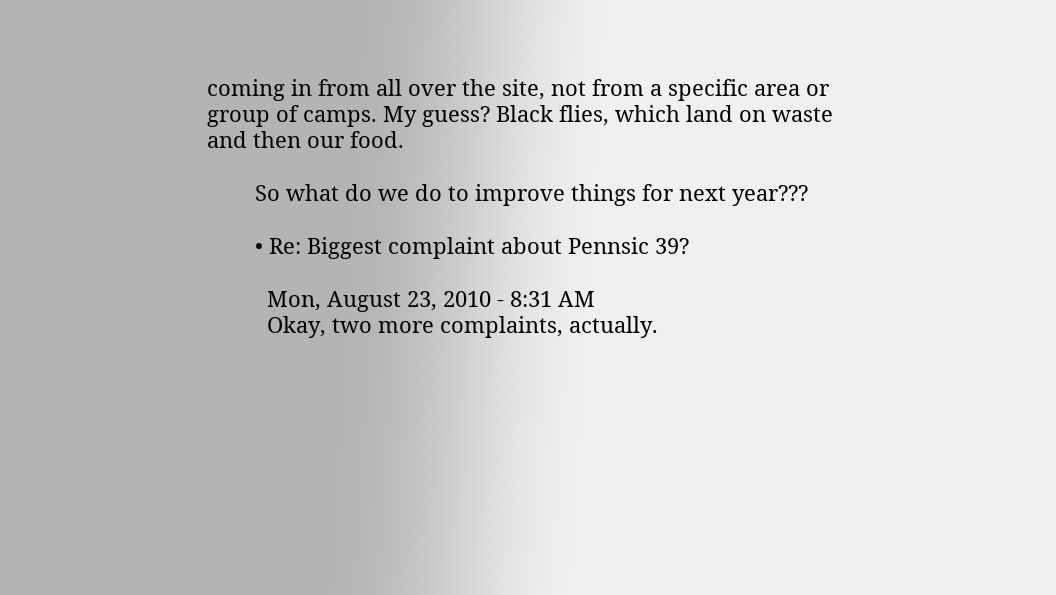coming in from all over the site, not from a specific area or group of camps. My guess? Black flies, which land on waste and then our food.

        So what do we do to improve things for next year???

        • Re: Biggest complaint about Pennsic 39?

          Mon, August 23, 2010 - 8:31 AM
          Okay, two more complaints, actually.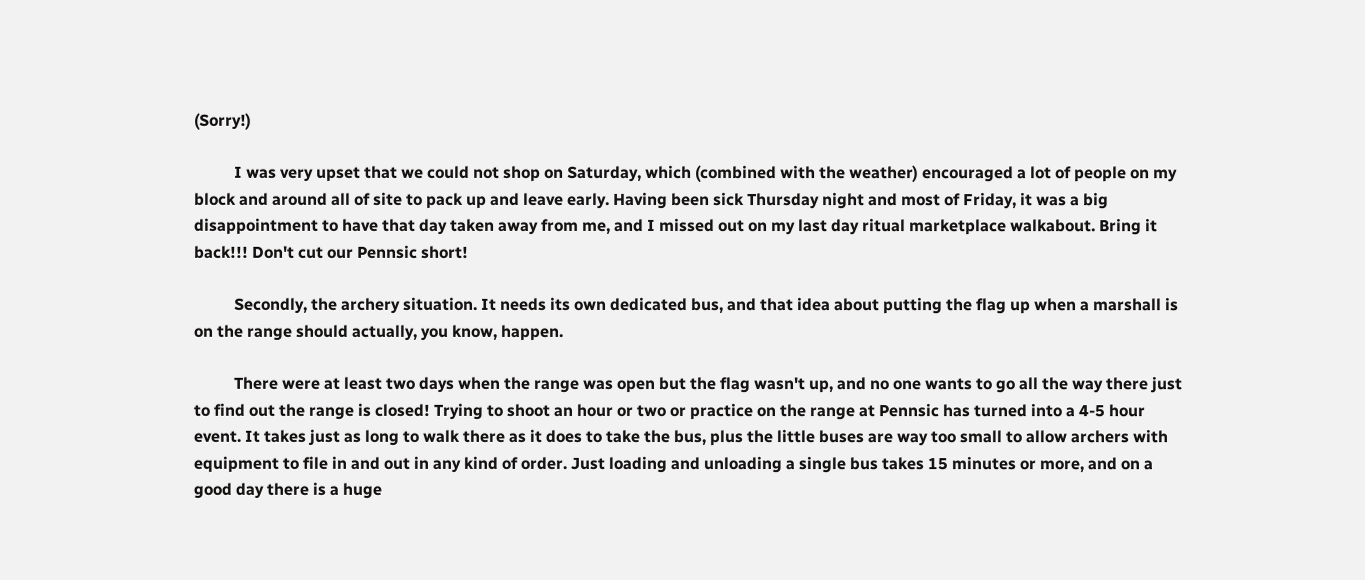(Sorry!)

          I was very upset that we could not shop on Saturday, which (combined with the weather) encouraged a lot of people on my block and around all of site to pack up and leave early. Having been sick Thursday night and most of Friday, it was a big disappointment to have that day taken away from me, and I missed out on my last day ritual marketplace walkabout. Bring it back!!! Don't cut our Pennsic short!

          Secondly, the archery situation. It needs its own dedicated bus, and that idea about putting the flag up when a marshall is on the range should actually, you know, happen.

          There were at least two days when the range was open but the flag wasn't up, and no one wants to go all the way there just to find out the range is closed! Trying to shoot an hour or two or practice on the range at Pennsic has turned into a 4-5 hour event. It takes just as long to walk there as it does to take the bus, plus the little buses are way too small to allow archers with equipment to file in and out in any kind of order. Just loading and unloading a single bus takes 15 minutes or more, and on a good day there is a huge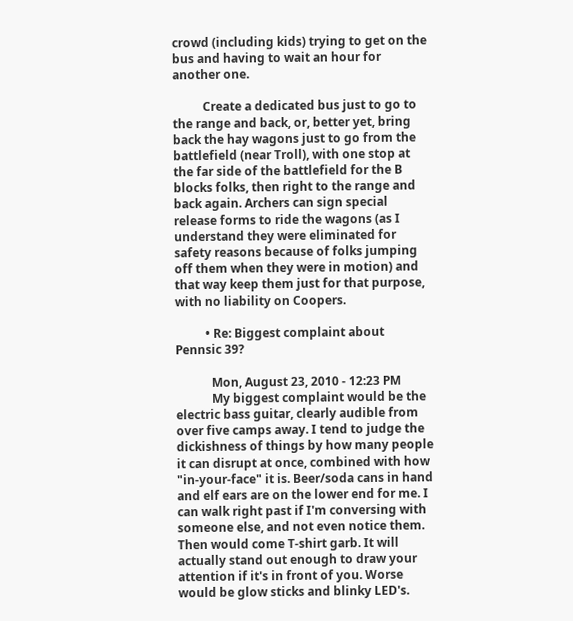crowd (including kids) trying to get on the bus and having to wait an hour for another one.

          Create a dedicated bus just to go to the range and back, or, better yet, bring back the hay wagons just to go from the battlefield (near Troll), with one stop at the far side of the battlefield for the B blocks folks, then right to the range and back again. Archers can sign special release forms to ride the wagons (as I understand they were eliminated for safety reasons because of folks jumping off them when they were in motion) and that way keep them just for that purpose, with no liability on Coopers.

          • Re: Biggest complaint about Pennsic 39?

            Mon, August 23, 2010 - 12:23 PM
            My biggest complaint would be the electric bass guitar, clearly audible from over five camps away. I tend to judge the dickishness of things by how many people it can disrupt at once, combined with how "in-your-face" it is. Beer/soda cans in hand and elf ears are on the lower end for me. I can walk right past if I'm conversing with someone else, and not even notice them. Then would come T-shirt garb. It will actually stand out enough to draw your attention if it's in front of you. Worse would be glow sticks and blinky LED's.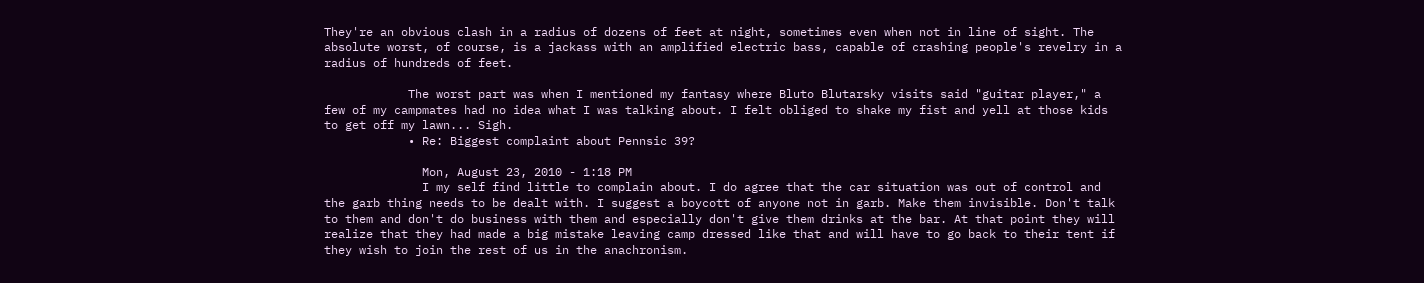They're an obvious clash in a radius of dozens of feet at night, sometimes even when not in line of sight. The absolute worst, of course, is a jackass with an amplified electric bass, capable of crashing people's revelry in a radius of hundreds of feet.

            The worst part was when I mentioned my fantasy where Bluto Blutarsky visits said "guitar player," a few of my campmates had no idea what I was talking about. I felt obliged to shake my fist and yell at those kids to get off my lawn... Sigh.
            • Re: Biggest complaint about Pennsic 39?

              Mon, August 23, 2010 - 1:18 PM
              I my self find little to complain about. I do agree that the car situation was out of control and the garb thing needs to be dealt with. I suggest a boycott of anyone not in garb. Make them invisible. Don't talk to them and don't do business with them and especially don't give them drinks at the bar. At that point they will realize that they had made a big mistake leaving camp dressed like that and will have to go back to their tent if they wish to join the rest of us in the anachronism.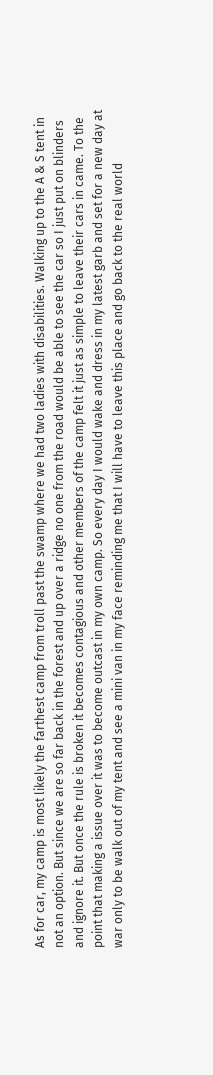As for car, my camp is most likely the farthest camp from troll past the swamp where we had two ladies with disabilities. Walking up to the A & S tent in not an option. But since we are so far back in the forest and up over a ridge no one from the road would be able to see the car so I just put on blinders and ignore it. But once the rule is broken it becomes contagious and other members of the camp felt it just as simple to leave their cars in came. To the point that making a issue over it was to become outcast in my own camp. So every day I would wake and dress in my latest garb and set for a new day at war only to be walk out of my tent and see a mini van in my face reminding me that I will have to leave this place and go back to the real world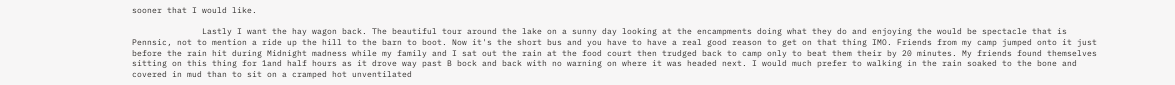sooner that I would like.

              Lastly I want the hay wagon back. The beautiful tour around the lake on a sunny day looking at the encampments doing what they do and enjoying the would be spectacle that is Pennsic, not to mention a ride up the hill to the barn to boot. Now it's the short bus and you have to have a real good reason to get on that thing IMO. Friends from my camp jumped onto it just before the rain hit during Midnight madness while my family and I sat out the rain at the food court then trudged back to camp only to beat them their by 20 minutes. My friends found themselves sitting on this thing for 1and half hours as it drove way past B bock and back with no warning on where it was headed next. I would much prefer to walking in the rain soaked to the bone and covered in mud than to sit on a cramped hot unventilated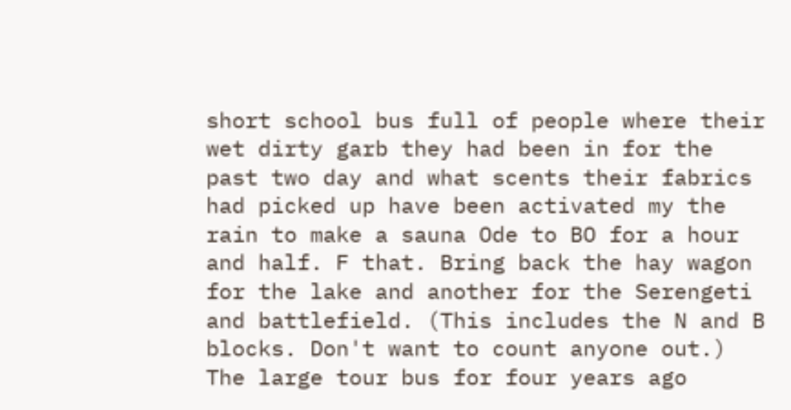short school bus full of people where their wet dirty garb they had been in for the past two day and what scents their fabrics had picked up have been activated my the rain to make a sauna Ode to BO for a hour and half. F that. Bring back the hay wagon for the lake and another for the Serengeti and battlefield. (This includes the N and B blocks. Don't want to count anyone out.) The large tour bus for four years ago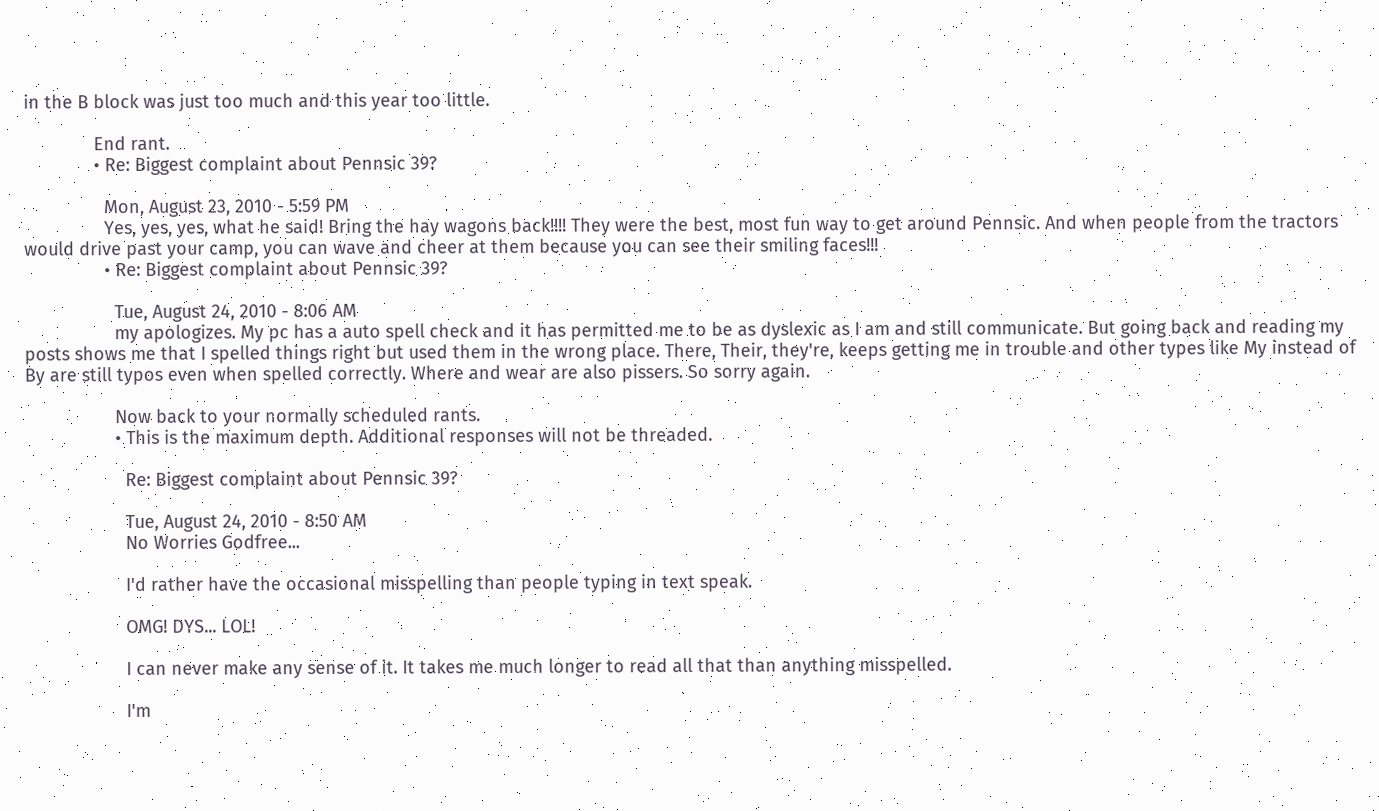in the B block was just too much and this year too little.

              End rant.
              • Re: Biggest complaint about Pennsic 39?

                Mon, August 23, 2010 - 5:59 PM
                Yes, yes, yes, what he said! Bring the hay wagons back!!!! They were the best, most fun way to get around Pennsic. And when people from the tractors would drive past your camp, you can wave and cheer at them because you can see their smiling faces!!!
                • Re: Biggest complaint about Pennsic 39?

                  Tue, August 24, 2010 - 8:06 AM
                  my apologizes. My pc has a auto spell check and it has permitted me to be as dyslexic as I am and still communicate. But going back and reading my posts shows me that I spelled things right but used them in the wrong place. There, Their, they're, keeps getting me in trouble and other types like My instead of By are still typos even when spelled correctly. Where and wear are also pissers. So sorry again.

                  Now back to your normally scheduled rants.
                  • This is the maximum depth. Additional responses will not be threaded.

                    Re: Biggest complaint about Pennsic 39?

                    Tue, August 24, 2010 - 8:50 AM
                    No Worries Godfree...

                    I'd rather have the occasional misspelling than people typing in text speak.

                    OMG! DYS... LOL!

                    I can never make any sense of it. It takes me much longer to read all that than anything misspelled.

                    I'm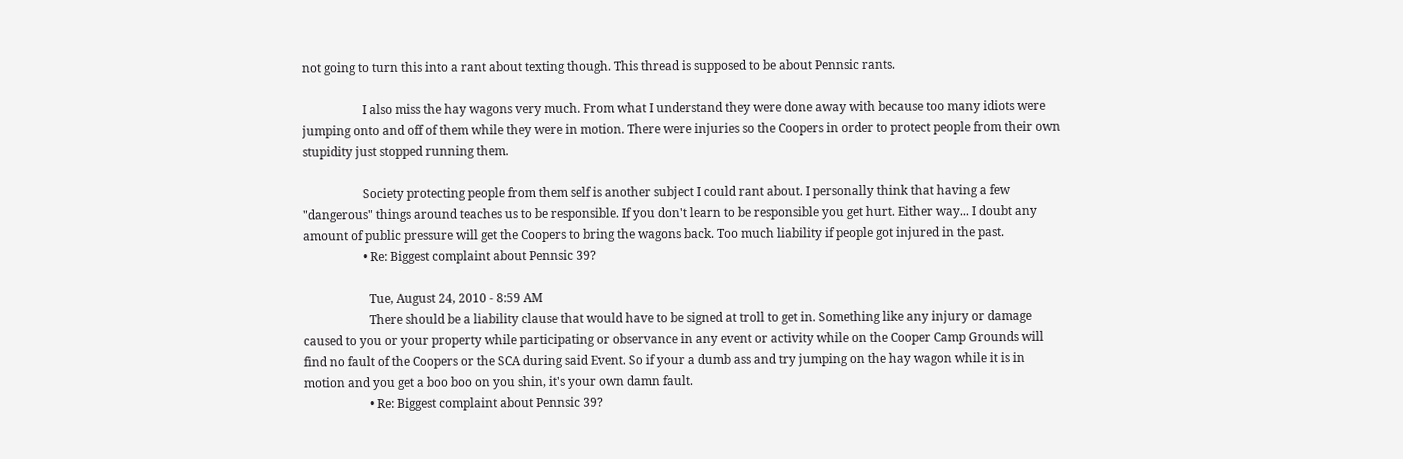not going to turn this into a rant about texting though. This thread is supposed to be about Pennsic rants.

                    I also miss the hay wagons very much. From what I understand they were done away with because too many idiots were jumping onto and off of them while they were in motion. There were injuries so the Coopers in order to protect people from their own stupidity just stopped running them.

                    Society protecting people from them self is another subject I could rant about. I personally think that having a few "dangerous" things around teaches us to be responsible. If you don't learn to be responsible you get hurt. Either way... I doubt any amount of public pressure will get the Coopers to bring the wagons back. Too much liability if people got injured in the past.
                    • Re: Biggest complaint about Pennsic 39?

                      Tue, August 24, 2010 - 8:59 AM
                      There should be a liability clause that would have to be signed at troll to get in. Something like any injury or damage caused to you or your property while participating or observance in any event or activity while on the Cooper Camp Grounds will find no fault of the Coopers or the SCA during said Event. So if your a dumb ass and try jumping on the hay wagon while it is in motion and you get a boo boo on you shin, it's your own damn fault.
                      • Re: Biggest complaint about Pennsic 39?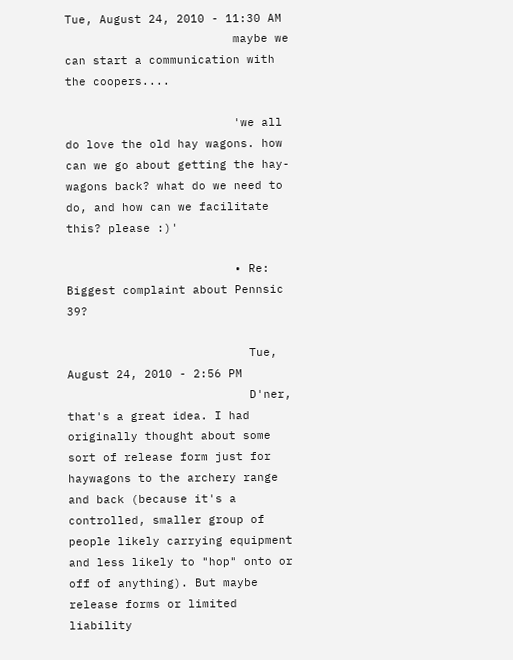Tue, August 24, 2010 - 11:30 AM
                        maybe we can start a communication with the coopers....

                        'we all do love the old hay wagons. how can we go about getting the hay-wagons back? what do we need to do, and how can we facilitate this? please :)'

                        • Re: Biggest complaint about Pennsic 39?

                          Tue, August 24, 2010 - 2:56 PM
                          D'ner, that's a great idea. I had originally thought about some sort of release form just for haywagons to the archery range and back (because it's a controlled, smaller group of people likely carrying equipment and less likely to "hop" onto or off of anything). But maybe release forms or limited liability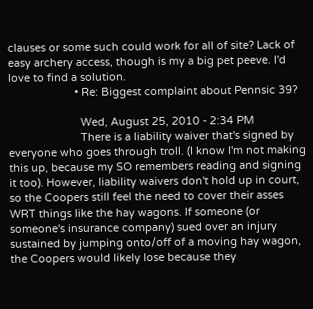clauses or some such could work for all of site? Lack of easy archery access, though is my a big pet peeve. I'd love to find a solution.
                      • Re: Biggest complaint about Pennsic 39?

                        Wed, August 25, 2010 - 2:34 PM
                        There is a liability waiver that's signed by everyone who goes through troll. (I know I'm not making this up, because my SO remembers reading and signing it too). However, liability waivers don't hold up in court, so the Coopers still feel the need to cover their asses WRT things like the hay wagons. If someone (or someone's insurance company) sued over an injury sustained by jumping onto/off of a moving hay wagon, the Coopers would likely lose because they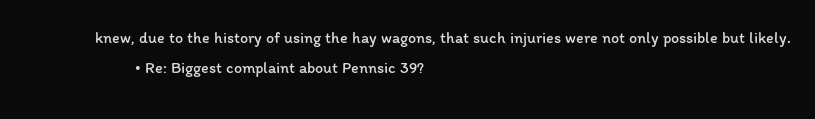knew, due to the history of using the hay wagons, that such injuries were not only possible but likely.
          • Re: Biggest complaint about Pennsic 39?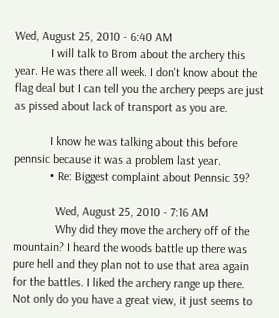Wed, August 25, 2010 - 6:40 AM
            I will talk to Brom about the archery this year. He was there all week. I don't know about the flag deal but I can tell you the archery peeps are just as pissed about lack of transport as you are.

            I know he was talking about this before pennsic because it was a problem last year.
            • Re: Biggest complaint about Pennsic 39?

              Wed, August 25, 2010 - 7:16 AM
              Why did they move the archery off of the mountain? I heard the woods battle up there was pure hell and they plan not to use that area again for the battles. I liked the archery range up there. Not only do you have a great view, it just seems to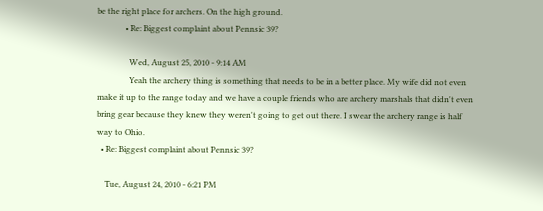be the right place for archers. On the high ground.
              • Re: Biggest complaint about Pennsic 39?

                Wed, August 25, 2010 - 9:14 AM
                Yeah the archery thing is something that needs to be in a better place. My wife did not even make it up to the range today and we have a couple friends who are archery marshals that didn't even bring gear because they knew they weren't going to get out there. I swear the archery range is half way to Ohio.
  • Re: Biggest complaint about Pennsic 39?

    Tue, August 24, 2010 - 6:21 PM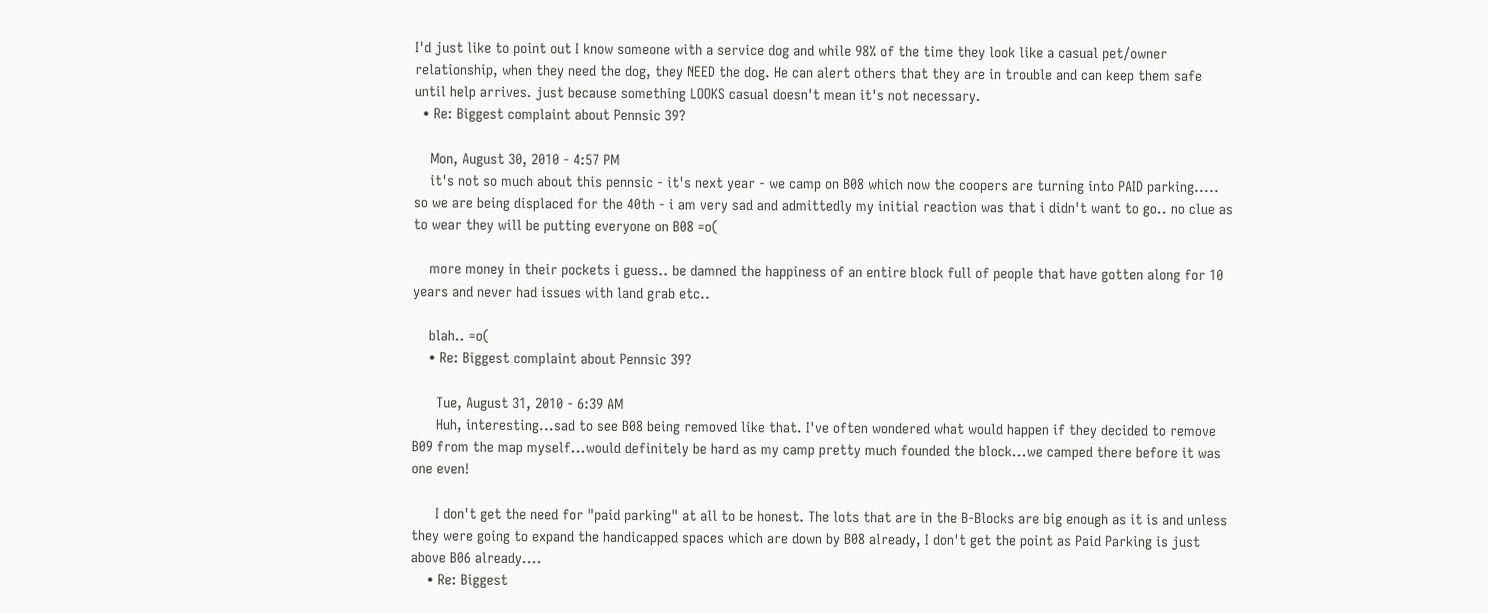I'd just like to point out I know someone with a service dog and while 98% of the time they look like a casual pet/owner relationship, when they need the dog, they NEED the dog. He can alert others that they are in trouble and can keep them safe until help arrives. just because something LOOKS casual doesn't mean it's not necessary.
  • Re: Biggest complaint about Pennsic 39?

    Mon, August 30, 2010 - 4:57 PM
    it's not so much about this pennsic - it's next year - we camp on B08 which now the coopers are turning into PAID parking..... so we are being displaced for the 40th - i am very sad and admittedly my initial reaction was that i didn't want to go.. no clue as to wear they will be putting everyone on B08 =o(

    more money in their pockets i guess.. be damned the happiness of an entire block full of people that have gotten along for 10 years and never had issues with land grab etc..

    blah.. =o(
    • Re: Biggest complaint about Pennsic 39?

      Tue, August 31, 2010 - 6:39 AM
      Huh, interesting...sad to see B08 being removed like that. I've often wondered what would happen if they decided to remove B09 from the map myself...would definitely be hard as my camp pretty much founded the block...we camped there before it was one even!

      I don't get the need for "paid parking" at all to be honest. The lots that are in the B-Blocks are big enough as it is and unless they were going to expand the handicapped spaces which are down by B08 already, I don't get the point as Paid Parking is just above B06 already....
    • Re: Biggest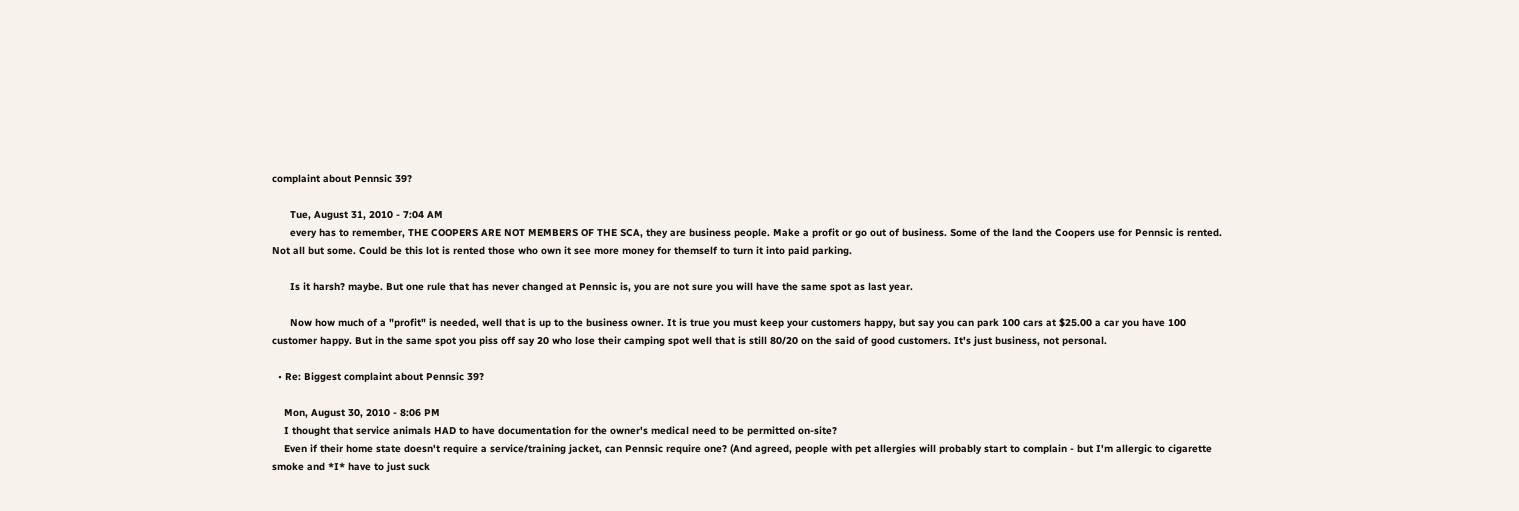complaint about Pennsic 39?

      Tue, August 31, 2010 - 7:04 AM
      every has to remember, THE COOPERS ARE NOT MEMBERS OF THE SCA, they are business people. Make a profit or go out of business. Some of the land the Coopers use for Pennsic is rented. Not all but some. Could be this lot is rented those who own it see more money for themself to turn it into paid parking.

      Is it harsh? maybe. But one rule that has never changed at Pennsic is, you are not sure you will have the same spot as last year.

      Now how much of a "profit" is needed, well that is up to the business owner. It is true you must keep your customers happy, but say you can park 100 cars at $25.00 a car you have 100 customer happy. But in the same spot you piss off say 20 who lose their camping spot well that is still 80/20 on the said of good customers. It's just business, not personal.

  • Re: Biggest complaint about Pennsic 39?

    Mon, August 30, 2010 - 8:06 PM
    I thought that service animals HAD to have documentation for the owner's medical need to be permitted on-site?
    Even if their home state doesn't require a service/training jacket, can Pennsic require one? (And agreed, people with pet allergies will probably start to complain - but I'm allergic to cigarette smoke and *I* have to just suck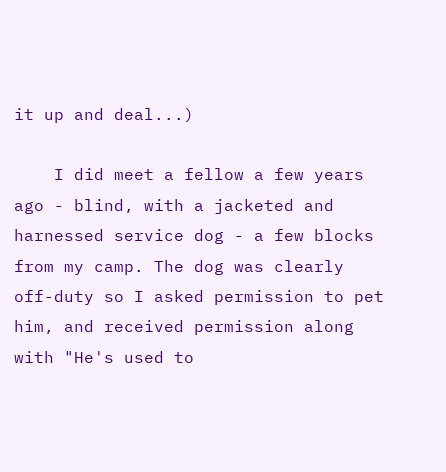it up and deal...)

    I did meet a fellow a few years ago - blind, with a jacketed and harnessed service dog - a few blocks from my camp. The dog was clearly off-duty so I asked permission to pet him, and received permission along with "He's used to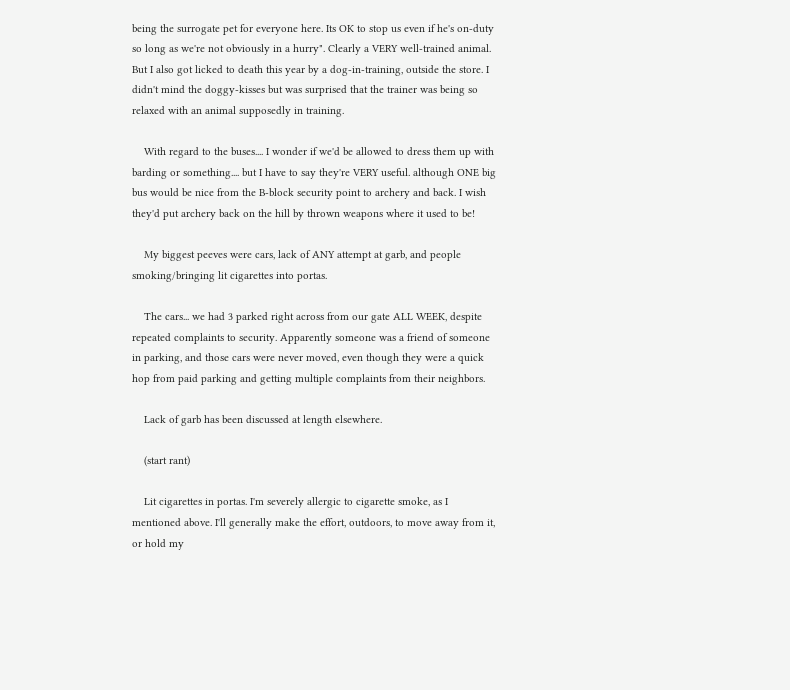being the surrogate pet for everyone here. Its OK to stop us even if he's on-duty so long as we're not obviously in a hurry". Clearly a VERY well-trained animal. But I also got licked to death this year by a dog-in-training, outside the store. I didn't mind the doggy-kisses but was surprised that the trainer was being so relaxed with an animal supposedly in training.

    With regard to the buses.... I wonder if we'd be allowed to dress them up with barding or something.... but I have to say they're VERY useful. although ONE big bus would be nice from the B-block security point to archery and back. I wish they'd put archery back on the hill by thrown weapons where it used to be!

    My biggest peeves were cars, lack of ANY attempt at garb, and people smoking/bringing lit cigarettes into portas.

    The cars... we had 3 parked right across from our gate ALL WEEK, despite repeated complaints to security. Apparently someone was a friend of someone in parking, and those cars were never moved, even though they were a quick hop from paid parking and getting multiple complaints from their neighbors.

    Lack of garb has been discussed at length elsewhere.

    (start rant)

    Lit cigarettes in portas. I'm severely allergic to cigarette smoke, as I mentioned above. I'll generally make the effort, outdoors, to move away from it, or hold my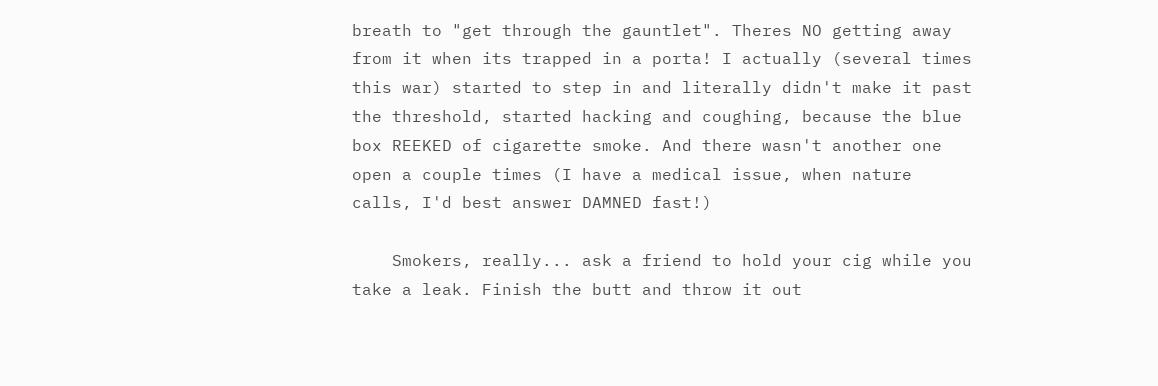breath to "get through the gauntlet". Theres NO getting away from it when its trapped in a porta! I actually (several times this war) started to step in and literally didn't make it past the threshold, started hacking and coughing, because the blue box REEKED of cigarette smoke. And there wasn't another one open a couple times (I have a medical issue, when nature calls, I'd best answer DAMNED fast!)

    Smokers, really... ask a friend to hold your cig while you take a leak. Finish the butt and throw it out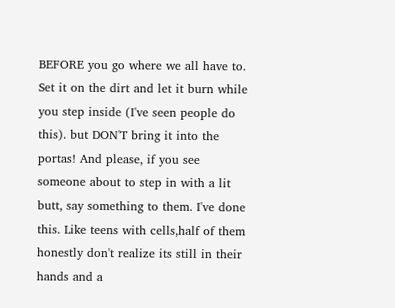BEFORE you go where we all have to. Set it on the dirt and let it burn while you step inside (I've seen people do this). but DON'T bring it into the portas! And please, if you see someone about to step in with a lit butt, say something to them. I've done this. Like teens with cells,half of them honestly don't realize its still in their hands and a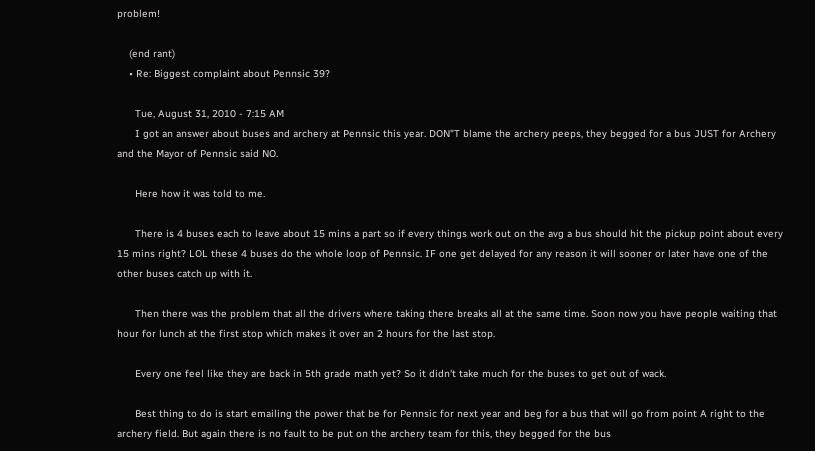problem!

    (end rant)
    • Re: Biggest complaint about Pennsic 39?

      Tue, August 31, 2010 - 7:15 AM
      I got an answer about buses and archery at Pennsic this year. DON"T blame the archery peeps, they begged for a bus JUST for Archery and the Mayor of Pennsic said NO.

      Here how it was told to me.

      There is 4 buses each to leave about 15 mins a part so if every things work out on the avg a bus should hit the pickup point about every 15 mins right? LOL these 4 buses do the whole loop of Pennsic. IF one get delayed for any reason it will sooner or later have one of the other buses catch up with it.

      Then there was the problem that all the drivers where taking there breaks all at the same time. Soon now you have people waiting that hour for lunch at the first stop which makes it over an 2 hours for the last stop.

      Every one feel like they are back in 5th grade math yet? So it didn't take much for the buses to get out of wack.

      Best thing to do is start emailing the power that be for Pennsic for next year and beg for a bus that will go from point A right to the archery field. But again there is no fault to be put on the archery team for this, they begged for the bus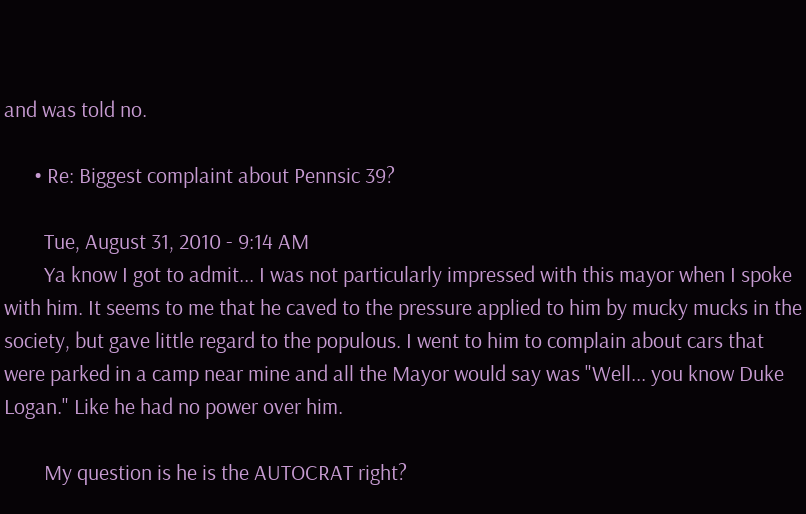and was told no.

      • Re: Biggest complaint about Pennsic 39?

        Tue, August 31, 2010 - 9:14 AM
        Ya know I got to admit... I was not particularly impressed with this mayor when I spoke with him. It seems to me that he caved to the pressure applied to him by mucky mucks in the society, but gave little regard to the populous. I went to him to complain about cars that were parked in a camp near mine and all the Mayor would say was "Well... you know Duke Logan." Like he had no power over him.

        My question is he is the AUTOCRAT right?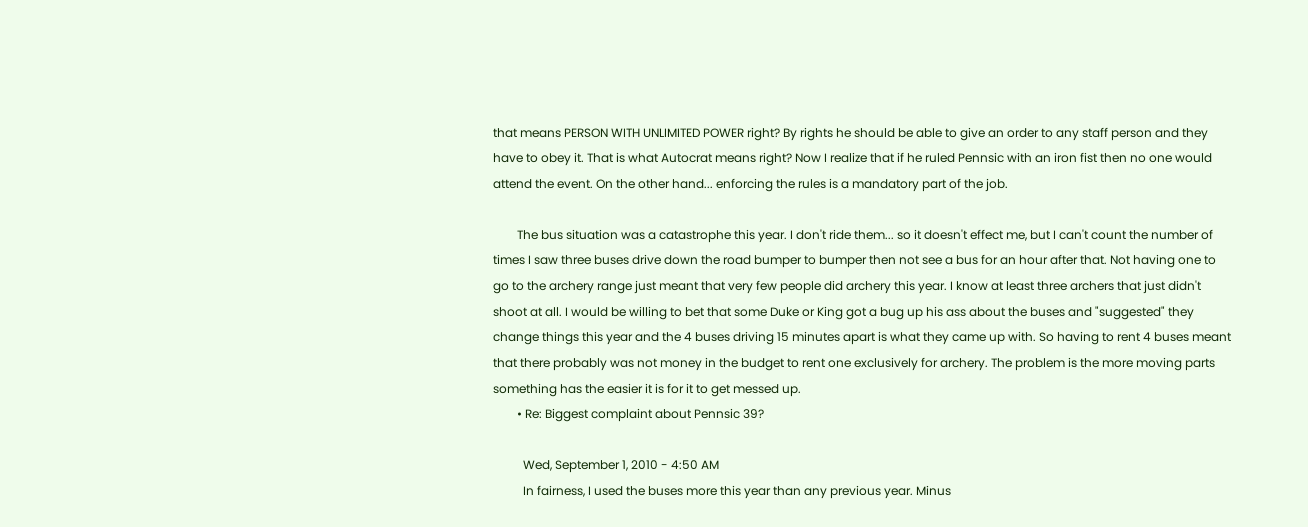that means PERSON WITH UNLIMITED POWER right? By rights he should be able to give an order to any staff person and they have to obey it. That is what Autocrat means right? Now I realize that if he ruled Pennsic with an iron fist then no one would attend the event. On the other hand... enforcing the rules is a mandatory part of the job.

        The bus situation was a catastrophe this year. I don't ride them... so it doesn't effect me, but I can't count the number of times I saw three buses drive down the road bumper to bumper then not see a bus for an hour after that. Not having one to go to the archery range just meant that very few people did archery this year. I know at least three archers that just didn't shoot at all. I would be willing to bet that some Duke or King got a bug up his ass about the buses and "suggested" they change things this year and the 4 buses driving 15 minutes apart is what they came up with. So having to rent 4 buses meant that there probably was not money in the budget to rent one exclusively for archery. The problem is the more moving parts something has the easier it is for it to get messed up.
        • Re: Biggest complaint about Pennsic 39?

          Wed, September 1, 2010 - 4:50 AM
          In fairness, I used the buses more this year than any previous year. Minus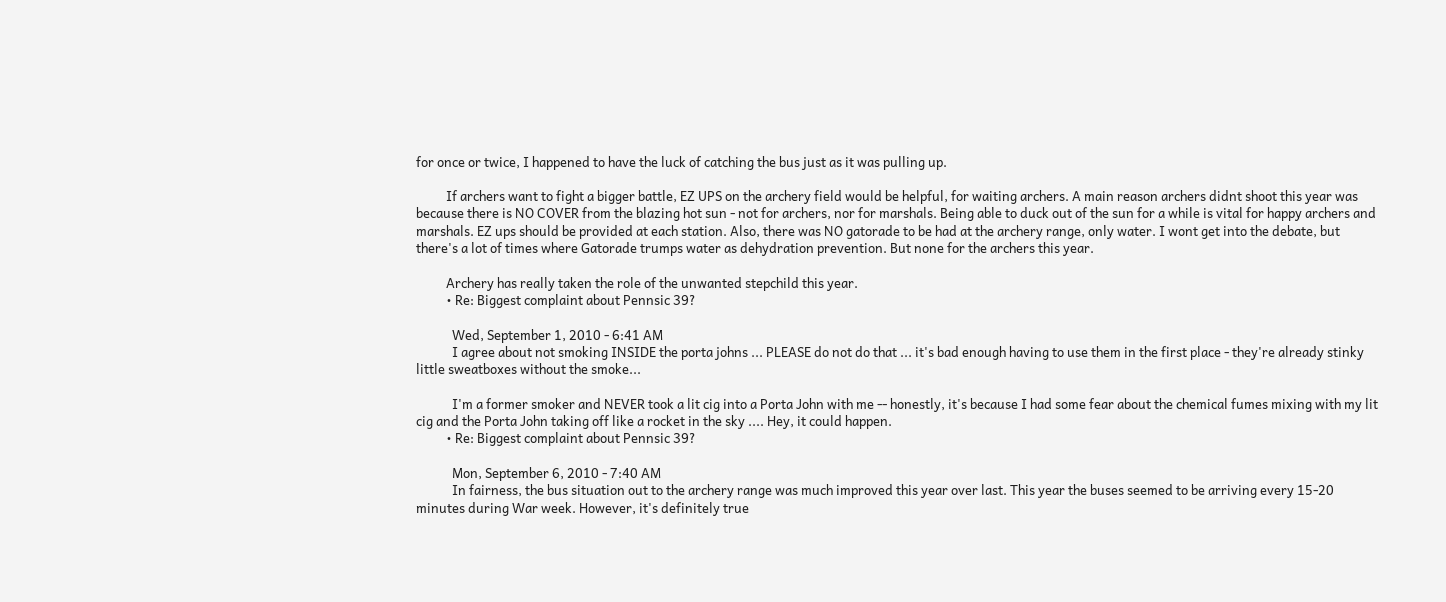for once or twice, I happened to have the luck of catching the bus just as it was pulling up.

          If archers want to fight a bigger battle, EZ UPS on the archery field would be helpful, for waiting archers. A main reason archers didnt shoot this year was because there is NO COVER from the blazing hot sun - not for archers, nor for marshals. Being able to duck out of the sun for a while is vital for happy archers and marshals. EZ ups should be provided at each station. Also, there was NO gatorade to be had at the archery range, only water. I wont get into the debate, but there's a lot of times where Gatorade trumps water as dehydration prevention. But none for the archers this year.

          Archery has really taken the role of the unwanted stepchild this year.
          • Re: Biggest complaint about Pennsic 39?

            Wed, September 1, 2010 - 6:41 AM
            I agree about not smoking INSIDE the porta johns ... PLEASE do not do that ... it's bad enough having to use them in the first place - they're already stinky little sweatboxes without the smoke...

            I'm a former smoker and NEVER took a lit cig into a Porta John with me -- honestly, it's because I had some fear about the chemical fumes mixing with my lit cig and the Porta John taking off like a rocket in the sky .... Hey, it could happen.
          • Re: Biggest complaint about Pennsic 39?

            Mon, September 6, 2010 - 7:40 AM
            In fairness, the bus situation out to the archery range was much improved this year over last. This year the buses seemed to be arriving every 15-20 minutes during War week. However, it's definitely true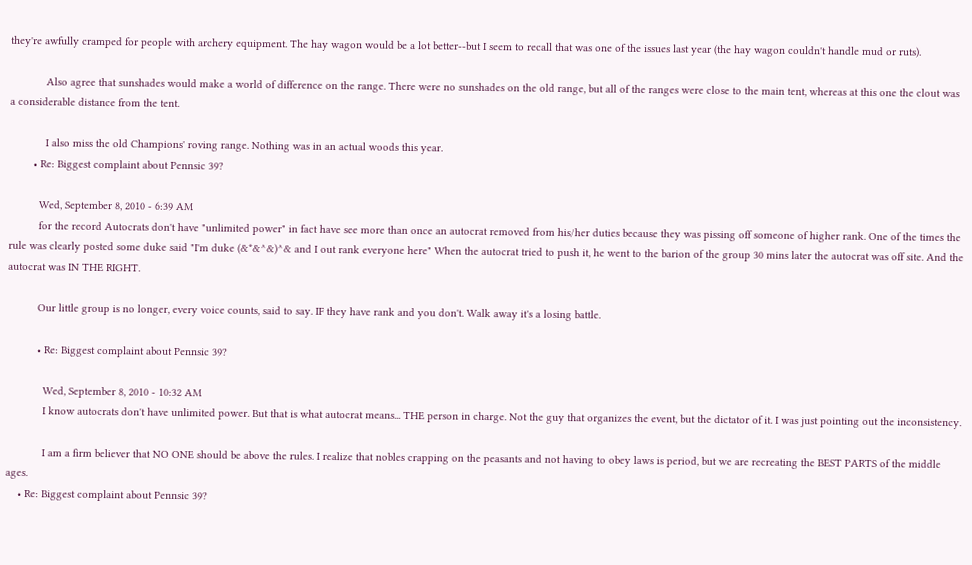they're awfully cramped for people with archery equipment. The hay wagon would be a lot better--but I seem to recall that was one of the issues last year (the hay wagon couldn't handle mud or ruts).

            Also agree that sunshades would make a world of difference on the range. There were no sunshades on the old range, but all of the ranges were close to the main tent, whereas at this one the clout was a considerable distance from the tent.

            I also miss the old Champions' roving range. Nothing was in an actual woods this year.
        • Re: Biggest complaint about Pennsic 39?

          Wed, September 8, 2010 - 6:39 AM
          for the record Autocrats don't have "unlimited power" in fact have see more than once an autocrat removed from his/her duties because they was pissing off someone of higher rank. One of the times the rule was clearly posted some duke said "I'm duke (&*&^&)^& and I out rank everyone here" When the autocrat tried to push it, he went to the barion of the group 30 mins later the autocrat was off site. And the autocrat was IN THE RIGHT.

          Our little group is no longer, every voice counts, said to say. IF they have rank and you don't. Walk away it's a losing battle.

          • Re: Biggest complaint about Pennsic 39?

            Wed, September 8, 2010 - 10:32 AM
            I know autocrats don't have unlimited power. But that is what autocrat means... THE person in charge. Not the guy that organizes the event, but the dictator of it. I was just pointing out the inconsistency.

            I am a firm believer that NO ONE should be above the rules. I realize that nobles crapping on the peasants and not having to obey laws is period, but we are recreating the BEST PARTS of the middle ages.
    • Re: Biggest complaint about Pennsic 39?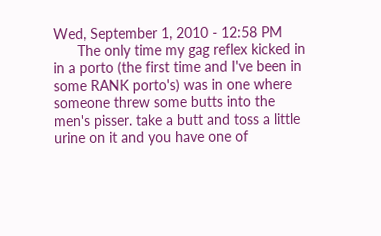Wed, September 1, 2010 - 12:58 PM
      The only time my gag reflex kicked in in a porto (the first time and I've been in some RANK porto's) was in one where someone threw some butts into the men's pisser. take a butt and toss a little urine on it and you have one of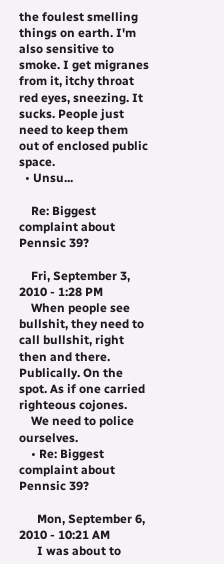the foulest smelling things on earth. I'm also sensitive to smoke. I get migranes from it, itchy throat red eyes, sneezing. It sucks. People just need to keep them out of enclosed public space.
  • Unsu...

    Re: Biggest complaint about Pennsic 39?

    Fri, September 3, 2010 - 1:28 PM
    When people see bullshit, they need to call bullshit, right then and there. Publically. On the spot. As if one carried righteous cojones.
    We need to police ourselves.
    • Re: Biggest complaint about Pennsic 39?

      Mon, September 6, 2010 - 10:21 AM
      I was about to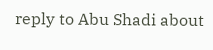reply to Abu Shadi about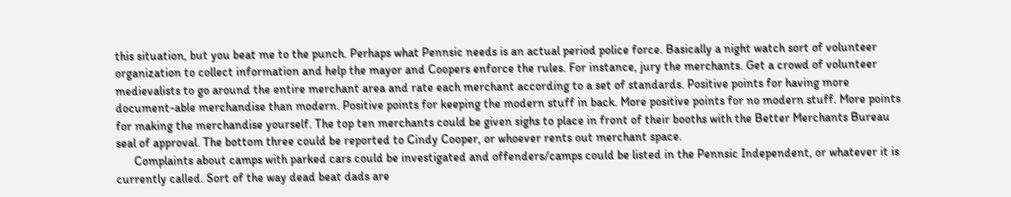this situation, but you beat me to the punch. Perhaps what Pennsic needs is an actual period police force. Basically a night watch sort of volunteer organization to collect information and help the mayor and Coopers enforce the rules. For instance, jury the merchants. Get a crowd of volunteer medievalists to go around the entire merchant area and rate each merchant according to a set of standards. Positive points for having more document-able merchandise than modern. Positive points for keeping the modern stuff in back. More positive points for no modern stuff. More points for making the merchandise yourself. The top ten merchants could be given sighs to place in front of their booths with the Better Merchants Bureau seal of approval. The bottom three could be reported to Cindy Cooper, or whoever rents out merchant space.
      Complaints about camps with parked cars could be investigated and offenders/camps could be listed in the Pennsic Independent, or whatever it is currently called. Sort of the way dead beat dads are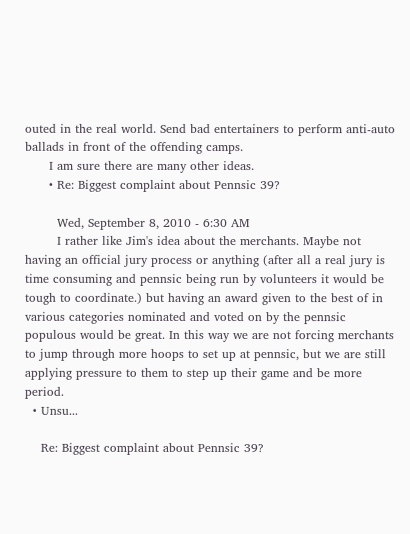outed in the real world. Send bad entertainers to perform anti-auto ballads in front of the offending camps.
      I am sure there are many other ideas.
      • Re: Biggest complaint about Pennsic 39?

        Wed, September 8, 2010 - 6:30 AM
        I rather like Jim's idea about the merchants. Maybe not having an official jury process or anything (after all a real jury is time consuming and pennsic being run by volunteers it would be tough to coordinate.) but having an award given to the best of in various categories nominated and voted on by the pennsic populous would be great. In this way we are not forcing merchants to jump through more hoops to set up at pennsic, but we are still applying pressure to them to step up their game and be more period.
  • Unsu...

    Re: Biggest complaint about Pennsic 39?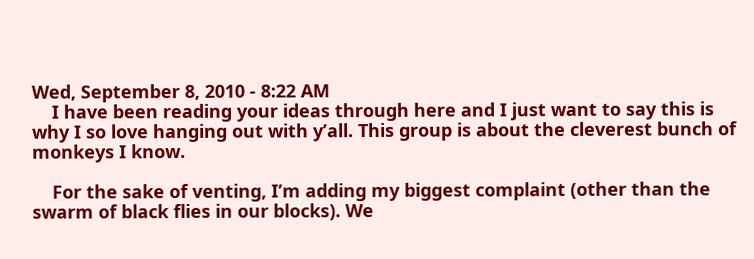Wed, September 8, 2010 - 8:22 AM
    I have been reading your ideas through here and I just want to say this is why I so love hanging out with y’all. This group is about the cleverest bunch of monkeys I know.

    For the sake of venting, I’m adding my biggest complaint (other than the swarm of black flies in our blocks). We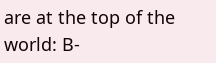are at the top of the world: B-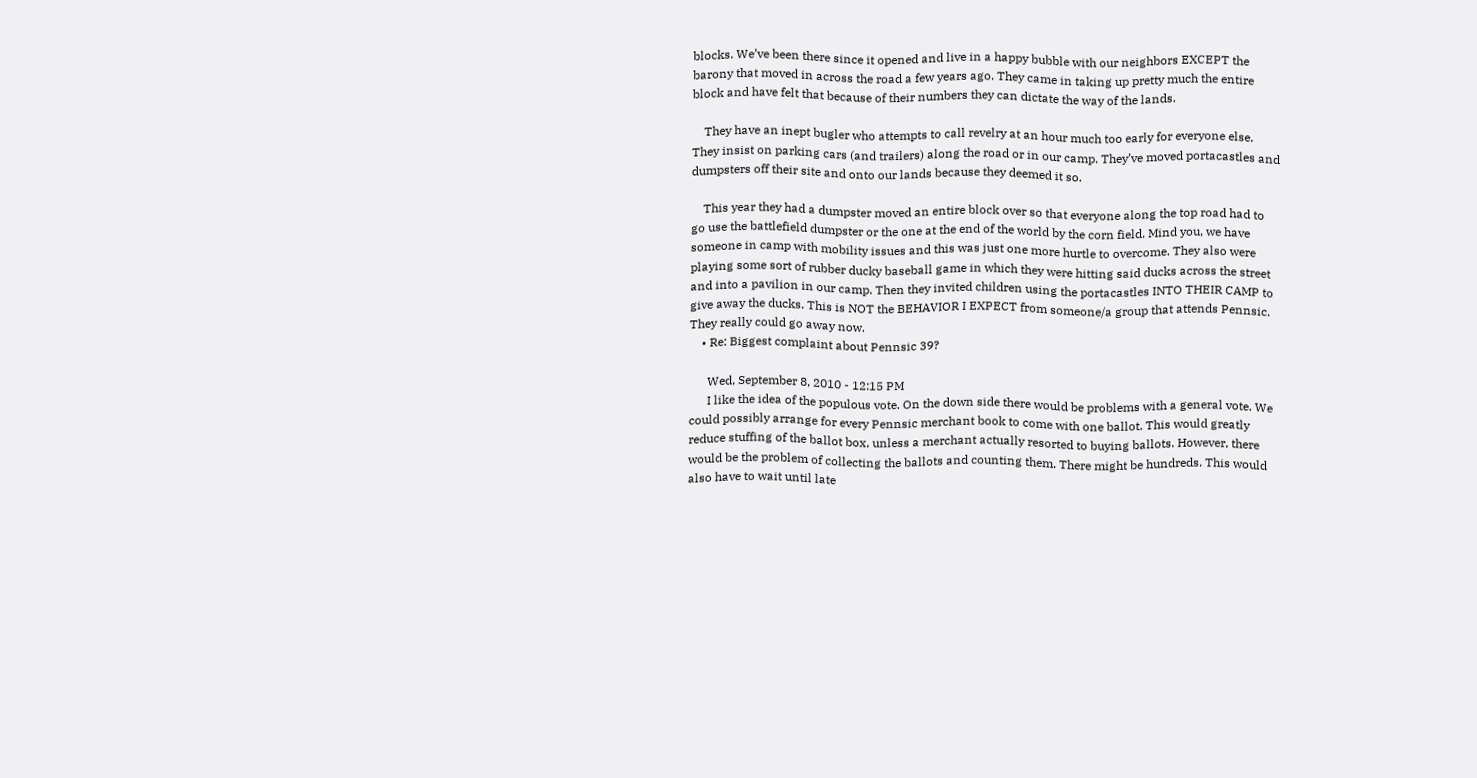blocks. We’ve been there since it opened and live in a happy bubble with our neighbors EXCEPT the barony that moved in across the road a few years ago. They came in taking up pretty much the entire block and have felt that because of their numbers they can dictate the way of the lands.

    They have an inept bugler who attempts to call revelry at an hour much too early for everyone else. They insist on parking cars (and trailers) along the road or in our camp. They’ve moved portacastles and dumpsters off their site and onto our lands because they deemed it so.

    This year they had a dumpster moved an entire block over so that everyone along the top road had to go use the battlefield dumpster or the one at the end of the world by the corn field. Mind you, we have someone in camp with mobility issues and this was just one more hurtle to overcome. They also were playing some sort of rubber ducky baseball game in which they were hitting said ducks across the street and into a pavilion in our camp. Then they invited children using the portacastles INTO THEIR CAMP to give away the ducks. This is NOT the BEHAVIOR I EXPECT from someone/a group that attends Pennsic. They really could go away now.
    • Re: Biggest complaint about Pennsic 39?

      Wed, September 8, 2010 - 12:15 PM
      I like the idea of the populous vote. On the down side there would be problems with a general vote. We could possibly arrange for every Pennsic merchant book to come with one ballot. This would greatly reduce stuffing of the ballot box, unless a merchant actually resorted to buying ballots. However, there would be the problem of collecting the ballots and counting them. There might be hundreds. This would also have to wait until late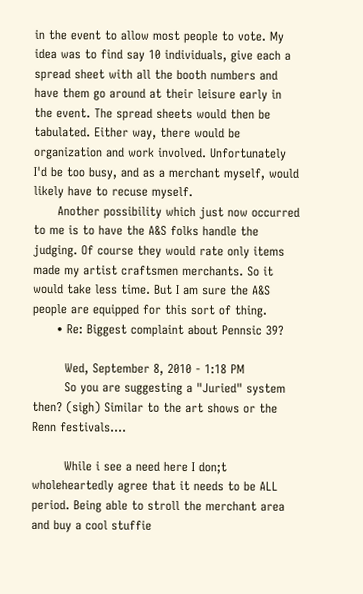in the event to allow most people to vote. My idea was to find say 10 individuals, give each a spread sheet with all the booth numbers and have them go around at their leisure early in the event. The spread sheets would then be tabulated. Either way, there would be organization and work involved. Unfortunately I'd be too busy, and as a merchant myself, would likely have to recuse myself.
      Another possibility which just now occurred to me is to have the A&S folks handle the judging. Of course they would rate only items made my artist craftsmen merchants. So it would take less time. But I am sure the A&S people are equipped for this sort of thing.
      • Re: Biggest complaint about Pennsic 39?

        Wed, September 8, 2010 - 1:18 PM
        So you are suggesting a "Juried" system then? (sigh) Similar to the art shows or the Renn festivals....

        While i see a need here I don;t wholeheartedly agree that it needs to be ALL period. Being able to stroll the merchant area and buy a cool stuffie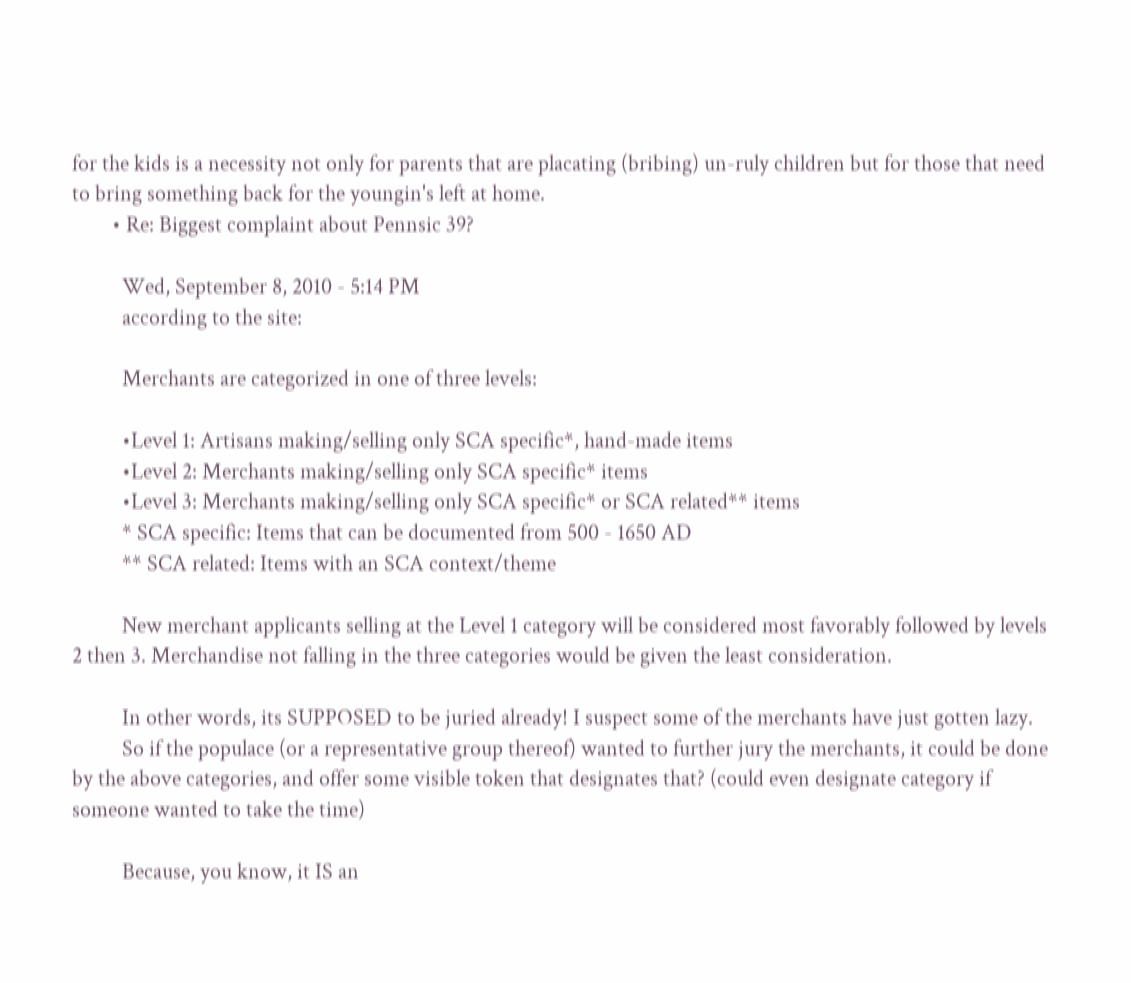for the kids is a necessity not only for parents that are placating (bribing) un-ruly children but for those that need to bring something back for the youngin's left at home.
        • Re: Biggest complaint about Pennsic 39?

          Wed, September 8, 2010 - 5:14 PM
          according to the site:

          Merchants are categorized in one of three levels:

          •Level 1: Artisans making/selling only SCA specific*, hand-made items
          •Level 2: Merchants making/selling only SCA specific* items
          •Level 3: Merchants making/selling only SCA specific* or SCA related** items
          * SCA specific: Items that can be documented from 500 - 1650 AD
          ** SCA related: Items with an SCA context/theme

          New merchant applicants selling at the Level 1 category will be considered most favorably followed by levels 2 then 3. Merchandise not falling in the three categories would be given the least consideration.

          In other words, its SUPPOSED to be juried already! I suspect some of the merchants have just gotten lazy.
          So if the populace (or a representative group thereof) wanted to further jury the merchants, it could be done by the above categories, and offer some visible token that designates that? (could even designate category if someone wanted to take the time)

          Because, you know, it IS an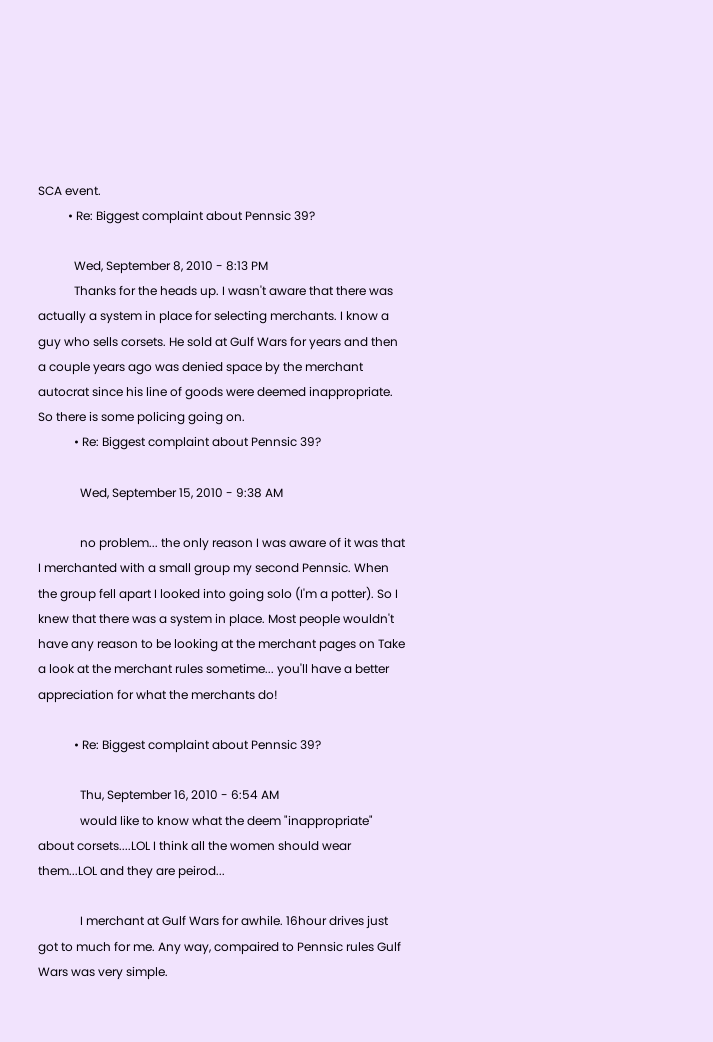SCA event.
          • Re: Biggest complaint about Pennsic 39?

            Wed, September 8, 2010 - 8:13 PM
            Thanks for the heads up. I wasn't aware that there was actually a system in place for selecting merchants. I know a guy who sells corsets. He sold at Gulf Wars for years and then a couple years ago was denied space by the merchant autocrat since his line of goods were deemed inappropriate. So there is some policing going on.
            • Re: Biggest complaint about Pennsic 39?

              Wed, September 15, 2010 - 9:38 AM

              no problem... the only reason I was aware of it was that I merchanted with a small group my second Pennsic. When the group fell apart I looked into going solo (I'm a potter). So I knew that there was a system in place. Most people wouldn't have any reason to be looking at the merchant pages on Take a look at the merchant rules sometime... you'll have a better appreciation for what the merchants do!

            • Re: Biggest complaint about Pennsic 39?

              Thu, September 16, 2010 - 6:54 AM
              would like to know what the deem "inappropriate" about corsets....LOL I think all the women should wear them...LOL and they are peirod...

              I merchant at Gulf Wars for awhile. 16hour drives just got to much for me. Any way, compaired to Pennsic rules Gulf Wars was very simple.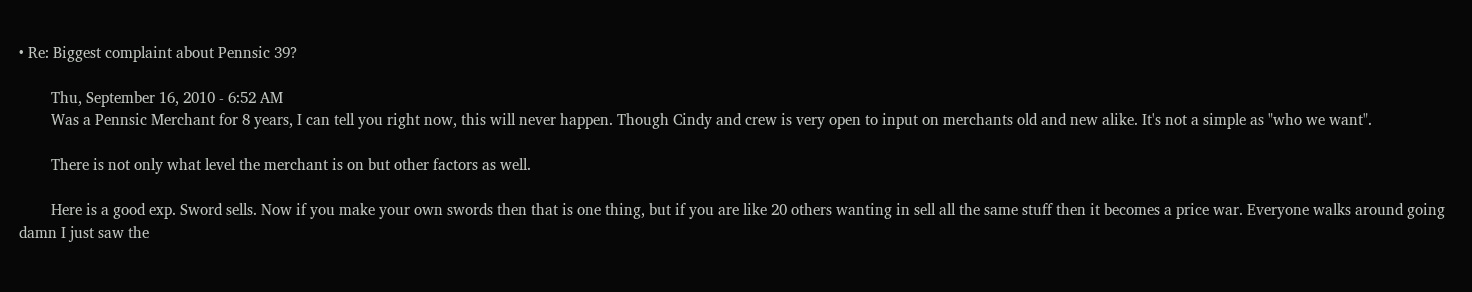• Re: Biggest complaint about Pennsic 39?

        Thu, September 16, 2010 - 6:52 AM
        Was a Pennsic Merchant for 8 years, I can tell you right now, this will never happen. Though Cindy and crew is very open to input on merchants old and new alike. It's not a simple as "who we want".

        There is not only what level the merchant is on but other factors as well.

        Here is a good exp. Sword sells. Now if you make your own swords then that is one thing, but if you are like 20 others wanting in sell all the same stuff then it becomes a price war. Everyone walks around going damn I just saw the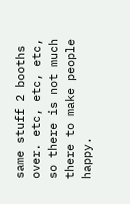same stuff 2 booths over. etc, etc, etc, so there is not much there to make people happy.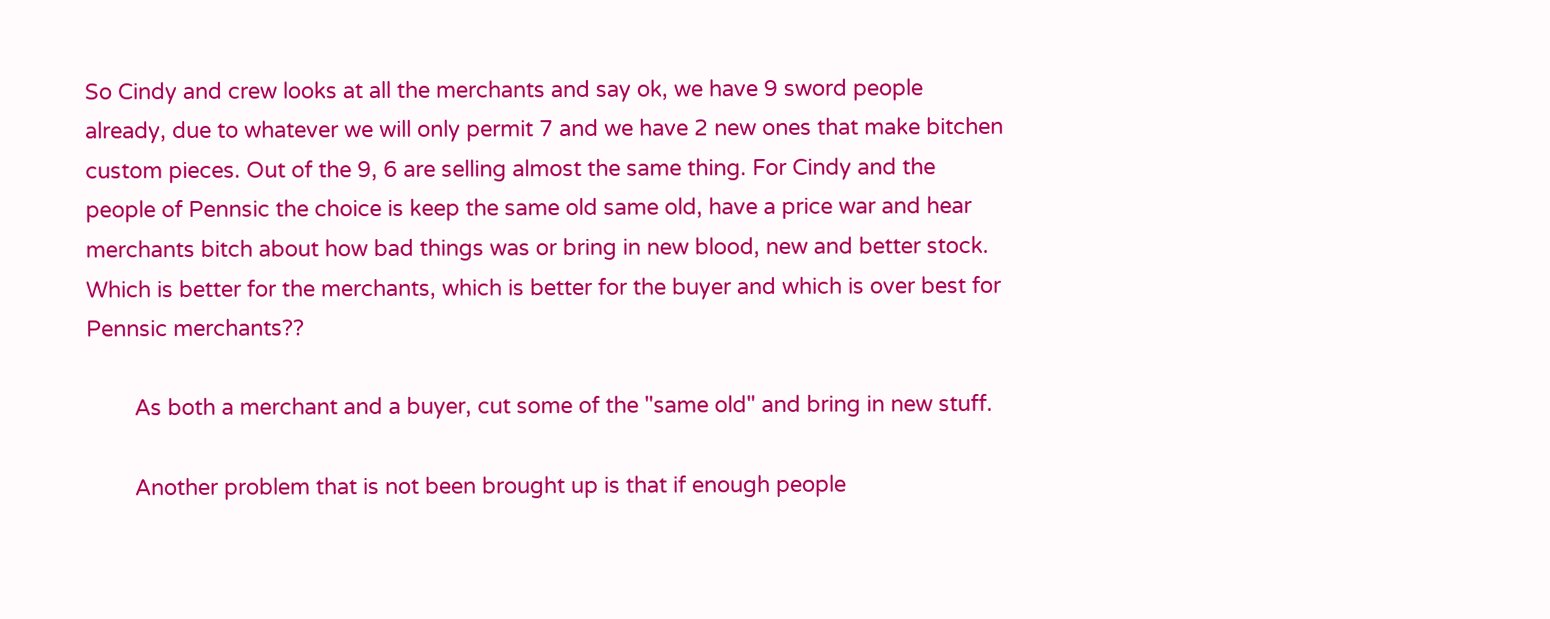So Cindy and crew looks at all the merchants and say ok, we have 9 sword people already, due to whatever we will only permit 7 and we have 2 new ones that make bitchen custom pieces. Out of the 9, 6 are selling almost the same thing. For Cindy and the people of Pennsic the choice is keep the same old same old, have a price war and hear merchants bitch about how bad things was or bring in new blood, new and better stock. Which is better for the merchants, which is better for the buyer and which is over best for Pennsic merchants??

        As both a merchant and a buyer, cut some of the "same old" and bring in new stuff.

        Another problem that is not been brought up is that if enough people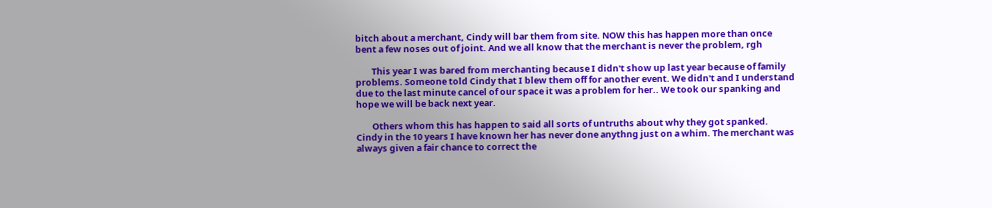bitch about a merchant, Cindy will bar them from site. NOW this has happen more than once bent a few noses out of joint. And we all know that the merchant is never the problem, rgh

        This year I was bared from merchanting because I didn't show up last year because of family problems. Someone told Cindy that I blew them off for another event. We didn't and I understand due to the last minute cancel of our space it was a problem for her.. We took our spanking and hope we will be back next year.

        Others whom this has happen to said all sorts of untruths about why they got spanked. Cindy in the 10 years I have known her has never done anythng just on a whim. The merchant was always given a fair chance to correct the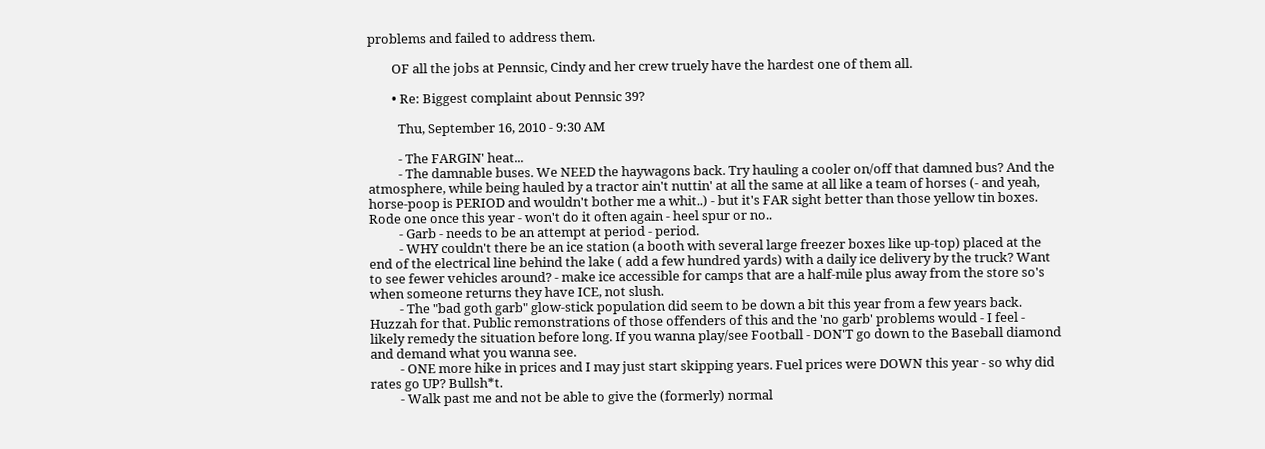problems and failed to address them.

        OF all the jobs at Pennsic, Cindy and her crew truely have the hardest one of them all.

        • Re: Biggest complaint about Pennsic 39?

          Thu, September 16, 2010 - 9:30 AM

          - The FARGIN' heat...
          - The damnable buses. We NEED the haywagons back. Try hauling a cooler on/off that damned bus? And the atmosphere, while being hauled by a tractor ain't nuttin' at all the same at all like a team of horses (- and yeah, horse-poop is PERIOD and wouldn't bother me a whit..) - but it's FAR sight better than those yellow tin boxes. Rode one once this year - won't do it often again - heel spur or no..
          - Garb - needs to be an attempt at period - period.
          - WHY couldn't there be an ice station (a booth with several large freezer boxes like up-top) placed at the end of the electrical line behind the lake ( add a few hundred yards) with a daily ice delivery by the truck? Want to see fewer vehicles around? - make ice accessible for camps that are a half-mile plus away from the store so's when someone returns they have ICE, not slush.
          - The "bad goth garb" glow-stick population did seem to be down a bit this year from a few years back. Huzzah for that. Public remonstrations of those offenders of this and the 'no garb' problems would - I feel - likely remedy the situation before long. If you wanna play/see Football - DON'T go down to the Baseball diamond and demand what you wanna see.
          - ONE more hike in prices and I may just start skipping years. Fuel prices were DOWN this year - so why did rates go UP? Bullsh*t.
          - Walk past me and not be able to give the (formerly) normal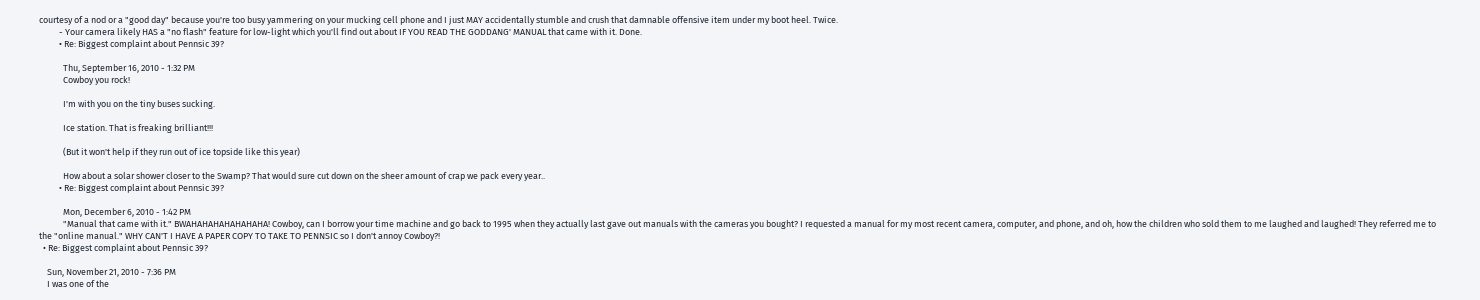courtesy of a nod or a "good day" because you're too busy yammering on your mucking cell phone and I just MAY accidentally stumble and crush that damnable offensive item under my boot heel. Twice.
          - Your camera likely HAS a "no flash" feature for low-light which you'll find out about IF YOU READ THE GODDANG' MANUAL that came with it. Done.
          • Re: Biggest complaint about Pennsic 39?

            Thu, September 16, 2010 - 1:32 PM
            Cowboy you rock!

            I'm with you on the tiny buses sucking.

            Ice station. That is freaking brilliant!!!

            (But it won't help if they run out of ice topside like this year)

            How about a solar shower closer to the Swamp? That would sure cut down on the sheer amount of crap we pack every year..
          • Re: Biggest complaint about Pennsic 39?

            Mon, December 6, 2010 - 1:42 PM
            "Manual that came with it." BWAHAHAHAHAHAHAHA! Cowboy, can I borrow your time machine and go back to 1995 when they actually last gave out manuals with the cameras you bought? I requested a manual for my most recent camera, computer, and phone, and oh, how the children who sold them to me laughed and laughed! They referred me to the "online manual." WHY CAN'T I HAVE A PAPER COPY TO TAKE TO PENNSIC so I don't annoy Cowboy?!
  • Re: Biggest complaint about Pennsic 39?

    Sun, November 21, 2010 - 7:36 PM
    I was one of the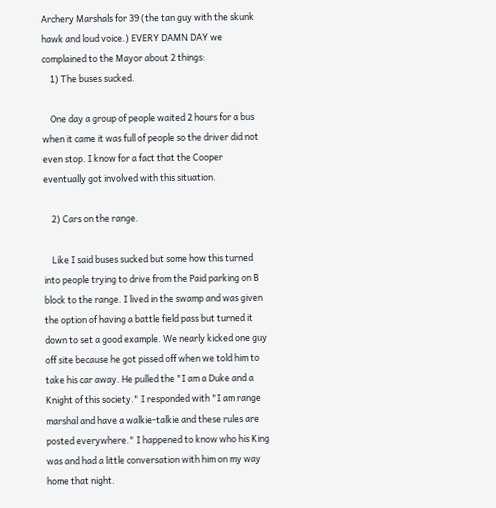Archery Marshals for 39 (the tan guy with the skunk hawk and loud voice.) EVERY DAMN DAY we complained to the Mayor about 2 things:
    1) The buses sucked.

    One day a group of people waited 2 hours for a bus when it came it was full of people so the driver did not even stop. I know for a fact that the Cooper eventually got involved with this situation.

    2) Cars on the range.

    Like I said buses sucked but some how this turned into people trying to drive from the Paid parking on B block to the range. I lived in the swamp and was given the option of having a battle field pass but turned it down to set a good example. We nearly kicked one guy off site because he got pissed off when we told him to take his car away. He pulled the "I am a Duke and a Knight of this society." I responded with "I am range marshal and have a walkie-talkie and these rules are posted everywhere." I happened to know who his King was and had a little conversation with him on my way home that night.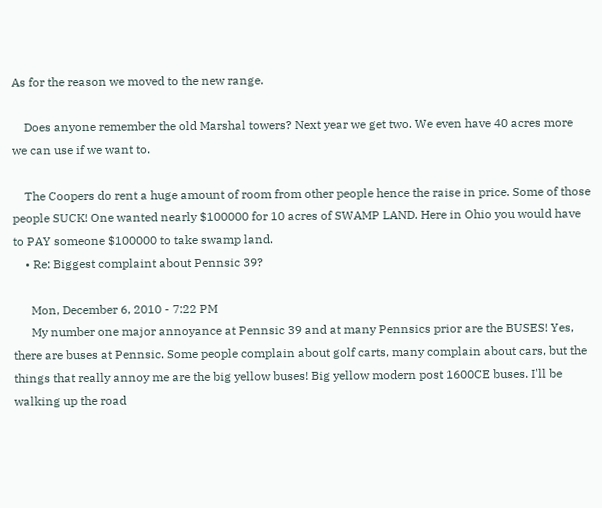As for the reason we moved to the new range.

    Does anyone remember the old Marshal towers? Next year we get two. We even have 40 acres more we can use if we want to.

    The Coopers do rent a huge amount of room from other people hence the raise in price. Some of those people SUCK! One wanted nearly $100000 for 10 acres of SWAMP LAND. Here in Ohio you would have to PAY someone $100000 to take swamp land.
    • Re: Biggest complaint about Pennsic 39?

      Mon, December 6, 2010 - 7:22 PM
      My number one major annoyance at Pennsic 39 and at many Pennsics prior are the BUSES! Yes, there are buses at Pennsic. Some people complain about golf carts, many complain about cars, but the things that really annoy me are the big yellow buses! Big yellow modern post 1600CE buses. I'll be walking up the road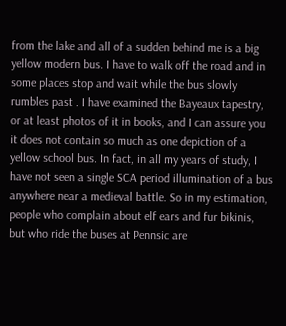from the lake and all of a sudden behind me is a big yellow modern bus. I have to walk off the road and in some places stop and wait while the bus slowly rumbles past . I have examined the Bayeaux tapestry, or at least photos of it in books, and I can assure you it does not contain so much as one depiction of a yellow school bus. In fact, in all my years of study, I have not seen a single SCA period illumination of a bus anywhere near a medieval battle. So in my estimation, people who complain about elf ears and fur bikinis, but who ride the buses at Pennsic are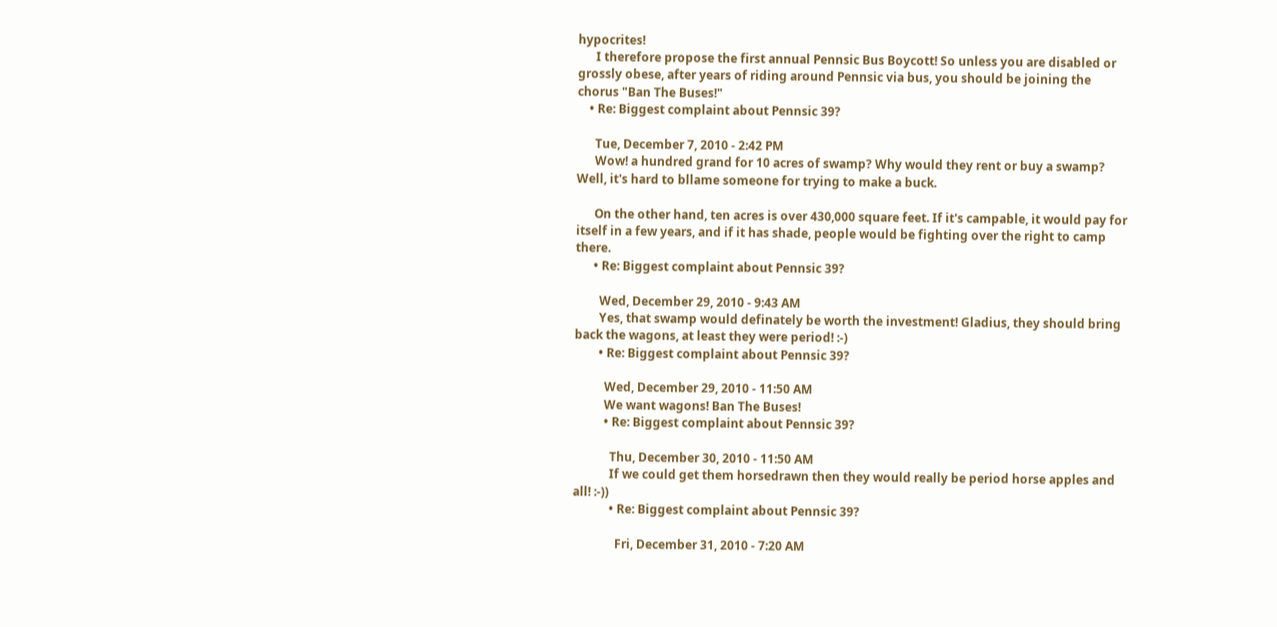hypocrites!
      I therefore propose the first annual Pennsic Bus Boycott! So unless you are disabled or grossly obese, after years of riding around Pennsic via bus, you should be joining the chorus "Ban The Buses!"
    • Re: Biggest complaint about Pennsic 39?

      Tue, December 7, 2010 - 2:42 PM
      Wow! a hundred grand for 10 acres of swamp? Why would they rent or buy a swamp? Well, it's hard to bllame someone for trying to make a buck.

      On the other hand, ten acres is over 430,000 square feet. If it's campable, it would pay for itself in a few years, and if it has shade, people would be fighting over the right to camp there.
      • Re: Biggest complaint about Pennsic 39?

        Wed, December 29, 2010 - 9:43 AM
        Yes, that swamp would definately be worth the investment! Gladius, they should bring back the wagons, at least they were period! :-)
        • Re: Biggest complaint about Pennsic 39?

          Wed, December 29, 2010 - 11:50 AM
          We want wagons! Ban The Buses!
          • Re: Biggest complaint about Pennsic 39?

            Thu, December 30, 2010 - 11:50 AM
            If we could get them horsedrawn then they would really be period horse apples and all! :-))
            • Re: Biggest complaint about Pennsic 39?

              Fri, December 31, 2010 - 7:20 AM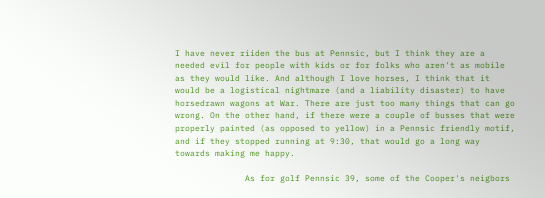I have never riiden the bus at Pennsic, but I think they are a needed evil for people with kids or for folks who aren't as mobile as they would like. And although I love horses, I think that it would be a logistical nightmare (and a liability disaster) to have horsedrawn wagons at War. There are just too many things that can go wrong. On the other hand, if there were a couple of busses that were properly painted (as opposed to yellow) in a Pennsic friendly motif, and if they stopped running at 9:30, that would go a long way towards making me happy.

              As for golf Pennsic 39, some of the Cooper's neigbors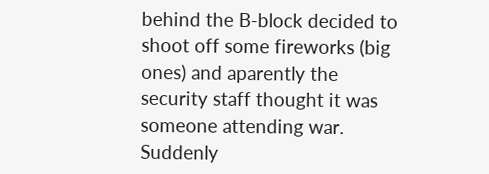behind the B-block decided to shoot off some fireworks (big ones) and aparently the security staff thought it was someone attending war. Suddenly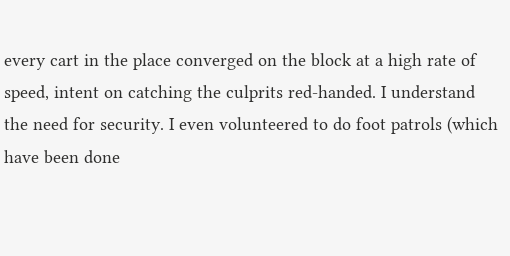every cart in the place converged on the block at a high rate of speed, intent on catching the culprits red-handed. I understand the need for security. I even volunteered to do foot patrols (which have been done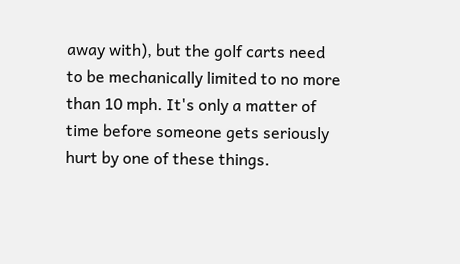away with), but the golf carts need to be mechanically limited to no more than 10 mph. It's only a matter of time before someone gets seriously hurt by one of these things.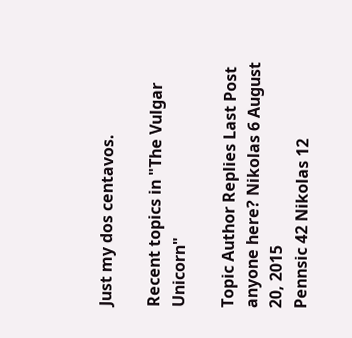Just my dos centavos.

Recent topics in "The Vulgar Unicorn"

Topic Author Replies Last Post
anyone here? Nikolas 6 August 20, 2015
Pennsic 42 Nikolas 12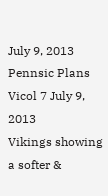July 9, 2013
Pennsic Plans Vicol 7 July 9, 2013
Vikings showing a softer &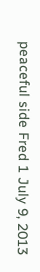peaceful side Fred 1 July 9, 2013